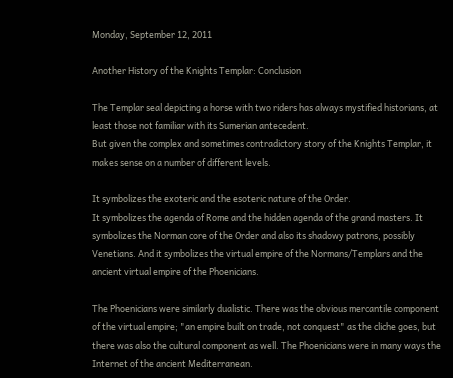Monday, September 12, 2011

Another History of the Knights Templar: Conclusion

The Templar seal depicting a horse with two riders has always mystified historians, at least those not familiar with its Sumerian antecedent.
But given the complex and sometimes contradictory story of the Knights Templar, it makes sense on a number of different levels.

It symbolizes the exoteric and the esoteric nature of the Order.
It symbolizes the agenda of Rome and the hidden agenda of the grand masters. It symbolizes the Norman core of the Order and also its shadowy patrons, possibly Venetians. And it symbolizes the virtual empire of the Normans/Templars and the ancient virtual empire of the Phoenicians.

The Phoenicians were similarly dualistic. There was the obvious mercantile component of the virtual empire; "an empire built on trade, not conquest" as the cliche goes, but there was also the cultural component as well. The Phoenicians were in many ways the Internet of the ancient Mediterranean.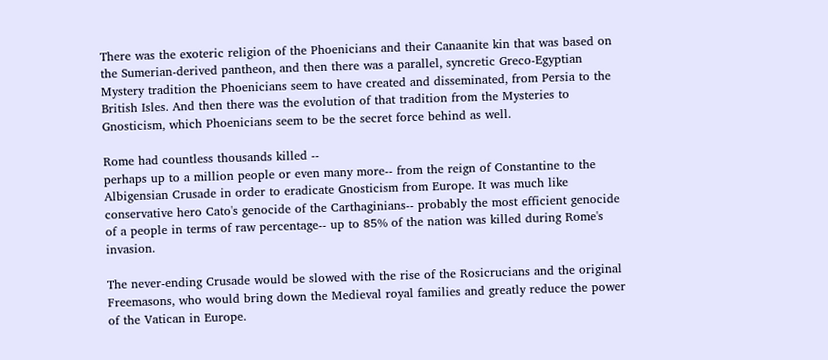There was the exoteric religion of the Phoenicians and their Canaanite kin that was based on the Sumerian-derived pantheon, and then there was a parallel, syncretic Greco-Egyptian Mystery tradition the Phoenicians seem to have created and disseminated, from Persia to the British Isles. And then there was the evolution of that tradition from the Mysteries to Gnosticism, which Phoenicians seem to be the secret force behind as well.

Rome had countless thousands killed --
perhaps up to a million people or even many more-- from the reign of Constantine to the Albigensian Crusade in order to eradicate Gnosticism from Europe. It was much like conservative hero Cato's genocide of the Carthaginians-- probably the most efficient genocide of a people in terms of raw percentage-- up to 85% of the nation was killed during Rome's invasion.

The never-ending Crusade would be slowed with the rise of the Rosicrucians and the original Freemasons, who would bring down the Medieval royal families and greatly reduce the power of the Vatican in Europe.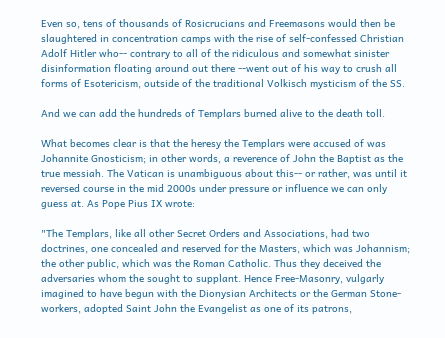Even so, tens of thousands of Rosicrucians and Freemasons would then be slaughtered in concentration camps with the rise of self-confessed Christian Adolf Hitler who-- contrary to all of the ridiculous and somewhat sinister disinformation floating around out there --went out of his way to crush all forms of Esotericism, outside of the traditional Volkisch mysticism of the SS.

And we can add the hundreds of Templars burned alive to the death toll.

What becomes clear is that the heresy the Templars were accused of was Johannite Gnosticism; in other words, a reverence of John the Baptist as the true messiah. The Vatican is unambiguous about this-- or rather, was until it reversed course in the mid 2000s under pressure or influence we can only guess at. As Pope Pius IX wrote:

"The Templars, like all other Secret Orders and Associations, had two doctrines, one concealed and reserved for the Masters, which was Johannism; the other public, which was the Roman Catholic. Thus they deceived the adversaries whom the sought to supplant. Hence Free-Masonry, vulgarly imagined to have begun with the Dionysian Architects or the German Stone-workers, adopted Saint John the Evangelist as one of its patrons,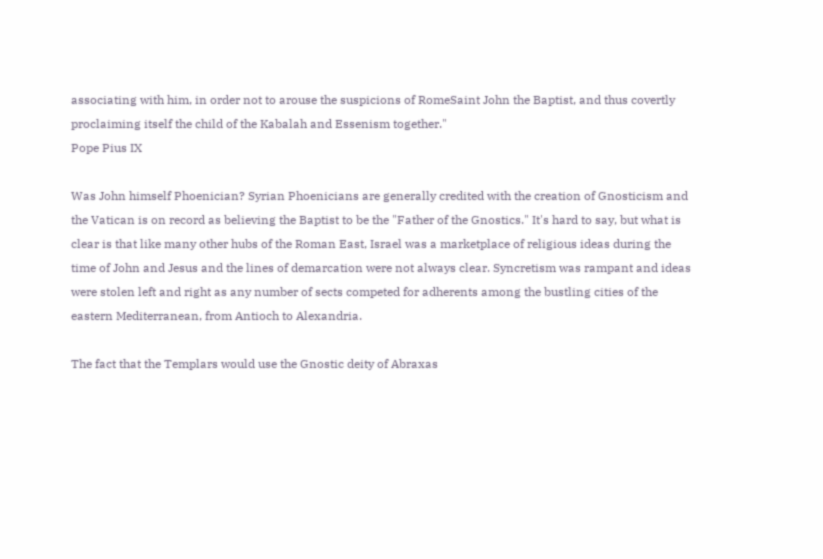associating with him, in order not to arouse the suspicions of RomeSaint John the Baptist, and thus covertly proclaiming itself the child of the Kabalah and Essenism together."
Pope Pius IX

Was John himself Phoenician? Syrian Phoenicians are generally credited with the creation of Gnosticism and the Vatican is on record as believing the Baptist to be the "Father of the Gnostics." It's hard to say, but what is clear is that like many other hubs of the Roman East, Israel was a marketplace of religious ideas during the time of John and Jesus and the lines of demarcation were not always clear. Syncretism was rampant and ideas were stolen left and right as any number of sects competed for adherents among the bustling cities of the eastern Mediterranean, from Antioch to Alexandria.

The fact that the Templars would use the Gnostic deity of Abraxas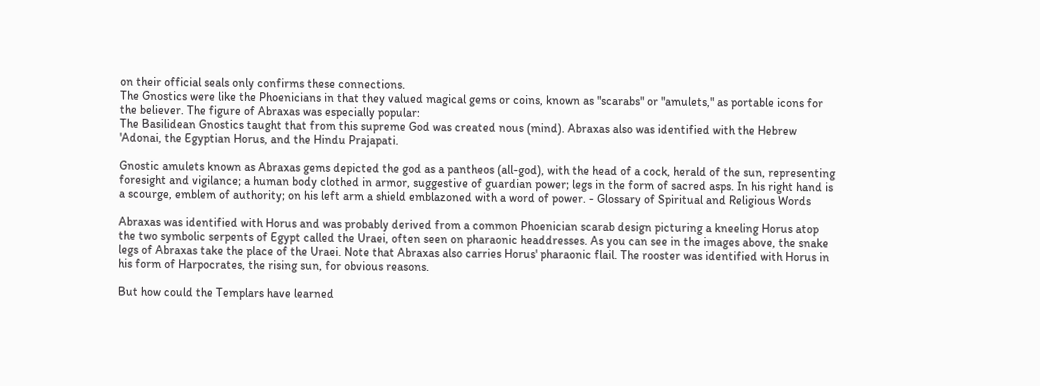on their official seals only confirms these connections.
The Gnostics were like the Phoenicians in that they valued magical gems or coins, known as "scarabs" or "amulets," as portable icons for the believer. The figure of Abraxas was especially popular:
The Basilidean Gnostics taught that from this supreme God was created nous (mind). Abraxas also was identified with the Hebrew 'Adonai, the Egyptian Horus, and the Hindu Prajapati.

Gnostic amulets known as Abraxas gems depicted the god as a pantheos (all-god), with the head of a cock, herald of the sun, representing foresight and vigilance; a human body clothed in armor, suggestive of guardian power; legs in the form of sacred asps. In his right hand is a scourge, emblem of authority; on his left arm a shield emblazoned with a word of power. - Glossary of Spiritual and Religious Words

Abraxas was identified with Horus and was probably derived from a common Phoenician scarab design picturing a kneeling Horus atop the two symbolic serpents of Egypt called the Uraei, often seen on pharaonic headdresses. As you can see in the images above, the snake legs of Abraxas take the place of the Uraei. Note that Abraxas also carries Horus' pharaonic flail. The rooster was identified with Horus in his form of Harpocrates, the rising sun, for obvious reasons.

But how could the Templars have learned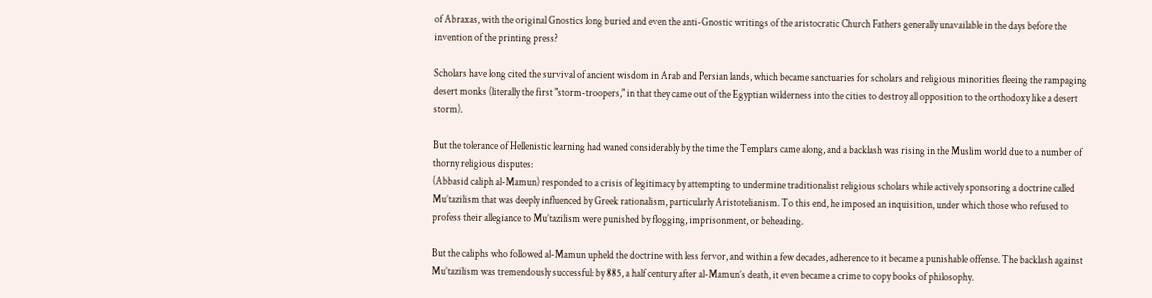of Abraxas, with the original Gnostics long buried and even the anti-Gnostic writings of the aristocratic Church Fathers generally unavailable in the days before the invention of the printing press?

Scholars have long cited the survival of ancient wisdom in Arab and Persian lands, which became sanctuaries for scholars and religious minorities fleeing the rampaging desert monks (literally the first "storm-troopers," in that they came out of the Egyptian wilderness into the cities to destroy all opposition to the orthodoxy like a desert storm).

But the tolerance of Hellenistic learning had waned considerably by the time the Templars came along, and a backlash was rising in the Muslim world due to a number of thorny religious disputes:
(Abbasid caliph al-Mamun) responded to a crisis of legitimacy by attempting to undermine traditionalist religious scholars while actively sponsoring a doctrine called Mu’tazilism that was deeply influenced by Greek rationalism, particularly Aristotelianism. To this end, he imposed an inquisition, under which those who refused to profess their allegiance to Mu’tazilism were punished by flogging, imprisonment, or beheading.

But the caliphs who followed al-Mamun upheld the doctrine with less fervor, and within a few decades, adherence to it became a punishable offense. The backlash against Mu’tazilism was tremendously successful: by 885, a half century after al-Mamun’s death, it even became a crime to copy books of philosophy.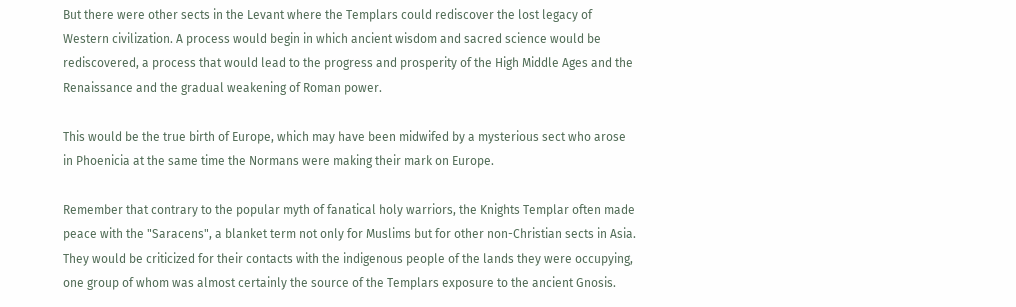But there were other sects in the Levant where the Templars could rediscover the lost legacy of Western civilization. A process would begin in which ancient wisdom and sacred science would be rediscovered, a process that would lead to the progress and prosperity of the High Middle Ages and the Renaissance and the gradual weakening of Roman power.

This would be the true birth of Europe, which may have been midwifed by a mysterious sect who arose in Phoenicia at the same time the Normans were making their mark on Europe.

Remember that contrary to the popular myth of fanatical holy warriors, the Knights Templar often made peace with the "Saracens", a blanket term not only for Muslims but for other non-Christian sects in Asia. They would be criticized for their contacts with the indigenous people of the lands they were occupying, one group of whom was almost certainly the source of the Templars exposure to the ancient Gnosis.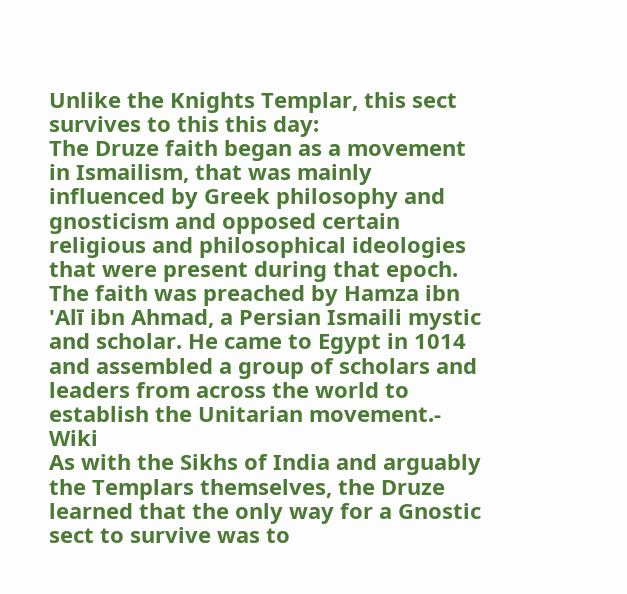Unlike the Knights Templar, this sect survives to this this day:
The Druze faith began as a movement in Ismailism, that was mainly influenced by Greek philosophy and gnosticism and opposed certain religious and philosophical ideologies that were present during that epoch. The faith was preached by Hamza ibn 'Alī ibn Ahmad, a Persian Ismaili mystic and scholar. He came to Egypt in 1014 and assembled a group of scholars and leaders from across the world to establish the Unitarian movement.- Wiki
As with the Sikhs of India and arguably the Templars themselves, the Druze learned that the only way for a Gnostic sect to survive was to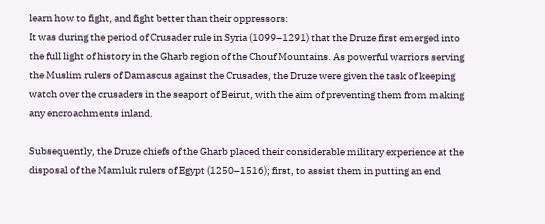learn how to fight, and fight better than their oppressors:
It was during the period of Crusader rule in Syria (1099–1291) that the Druze first emerged into the full light of history in the Gharb region of the Chouf Mountains. As powerful warriors serving the Muslim rulers of Damascus against the Crusades, the Druze were given the task of keeping watch over the crusaders in the seaport of Beirut, with the aim of preventing them from making any encroachments inland.

Subsequently, the Druze chiefs of the Gharb placed their considerable military experience at the disposal of the Mamluk rulers of Egypt (1250–1516); first, to assist them in putting an end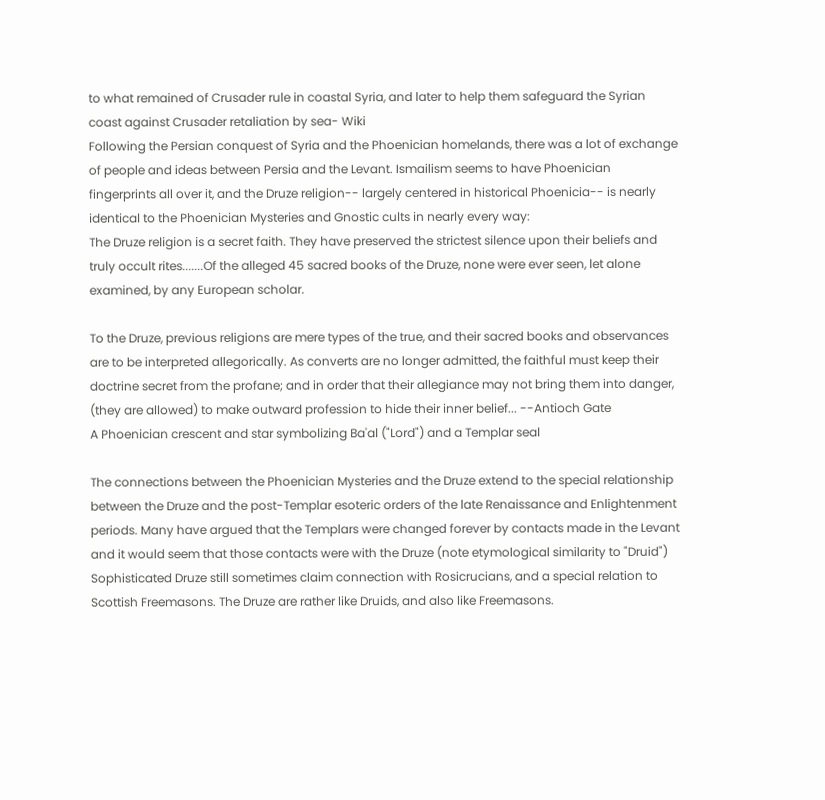to what remained of Crusader rule in coastal Syria, and later to help them safeguard the Syrian coast against Crusader retaliation by sea- Wiki
Following the Persian conquest of Syria and the Phoenician homelands, there was a lot of exchange of people and ideas between Persia and the Levant. Ismailism seems to have Phoenician fingerprints all over it, and the Druze religion-- largely centered in historical Phoenicia-- is nearly identical to the Phoenician Mysteries and Gnostic cults in nearly every way:
The Druze religion is a secret faith. They have preserved the strictest silence upon their beliefs and truly occult rites.......Of the alleged 45 sacred books of the Druze, none were ever seen, let alone examined, by any European scholar.

To the Druze, previous religions are mere types of the true, and their sacred books and observances are to be interpreted allegorically. As converts are no longer admitted, the faithful must keep their doctrine secret from the profane; and in order that their allegiance may not bring them into danger, (they are allowed) to make outward profession to hide their inner belief... --Antioch Gate
A Phoenician crescent and star symbolizing Ba'al ("Lord") and a Templar seal

The connections between the Phoenician Mysteries and the Druze extend to the special relationship between the Druze and the post-Templar esoteric orders of the late Renaissance and Enlightenment periods. Many have argued that the Templars were changed forever by contacts made in the Levant and it would seem that those contacts were with the Druze (note etymological similarity to "Druid")
Sophisticated Druze still sometimes claim connection with Rosicrucians, and a special relation to Scottish Freemasons. The Druze are rather like Druids, and also like Freemasons.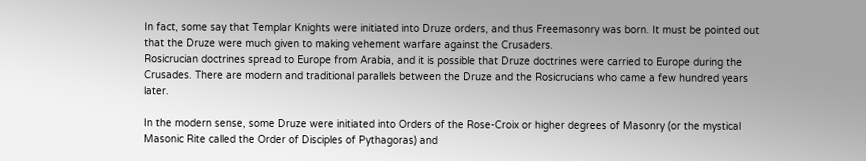In fact, some say that Templar Knights were initiated into Druze orders, and thus Freemasonry was born. It must be pointed out that the Druze were much given to making vehement warfare against the Crusaders.
Rosicrucian doctrines spread to Europe from Arabia, and it is possible that Druze doctrines were carried to Europe during the Crusades. There are modern and traditional parallels between the Druze and the Rosicrucians who came a few hundred years later.

In the modern sense, some Druze were initiated into Orders of the Rose-Croix or higher degrees of Masonry (or the mystical Masonic Rite called the Order of Disciples of Pythagoras) and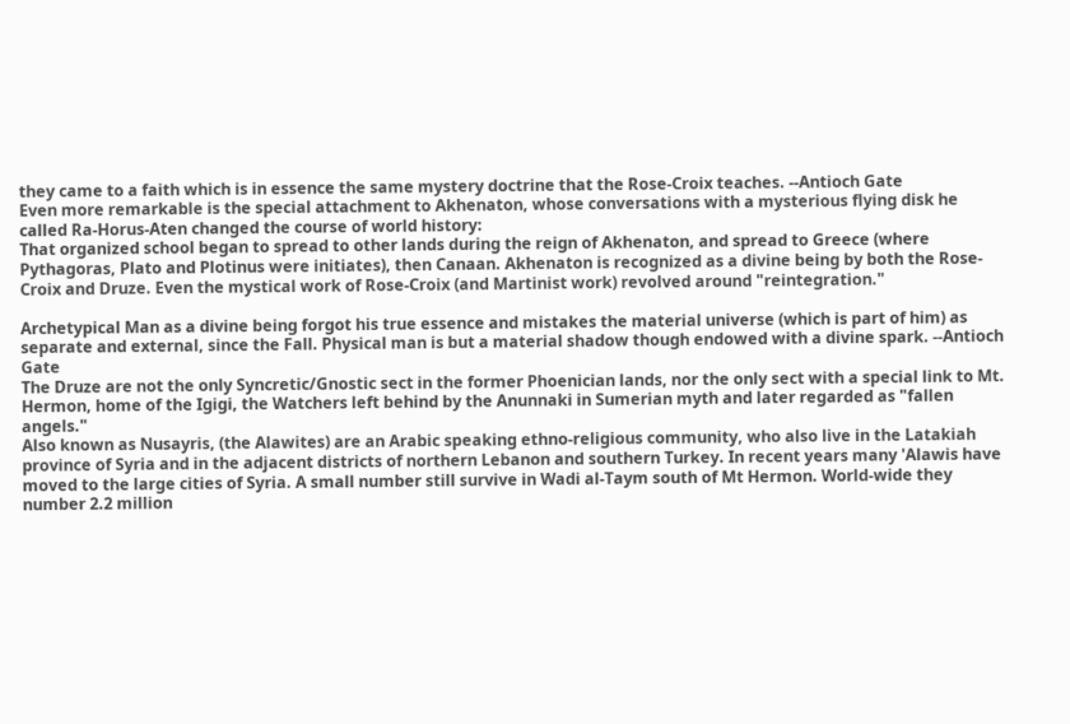they came to a faith which is in essence the same mystery doctrine that the Rose-Croix teaches. --Antioch Gate
Even more remarkable is the special attachment to Akhenaton, whose conversations with a mysterious flying disk he called Ra-Horus-Aten changed the course of world history:
That organized school began to spread to other lands during the reign of Akhenaton, and spread to Greece (where Pythagoras, Plato and Plotinus were initiates), then Canaan. Akhenaton is recognized as a divine being by both the Rose-Croix and Druze. Even the mystical work of Rose-Croix (and Martinist work) revolved around "reintegration."

Archetypical Man as a divine being forgot his true essence and mistakes the material universe (which is part of him) as separate and external, since the Fall. Physical man is but a material shadow though endowed with a divine spark. --Antioch Gate
The Druze are not the only Syncretic/Gnostic sect in the former Phoenician lands, nor the only sect with a special link to Mt. Hermon, home of the Igigi, the Watchers left behind by the Anunnaki in Sumerian myth and later regarded as "fallen angels."
Also known as Nusayris, (the Alawites) are an Arabic speaking ethno-religious community, who also live in the Latakiah province of Syria and in the adjacent districts of northern Lebanon and southern Turkey. In recent years many 'Alawis have moved to the large cities of Syria. A small number still survive in Wadi al-Taym south of Mt Hermon. World-wide they number 2.2 million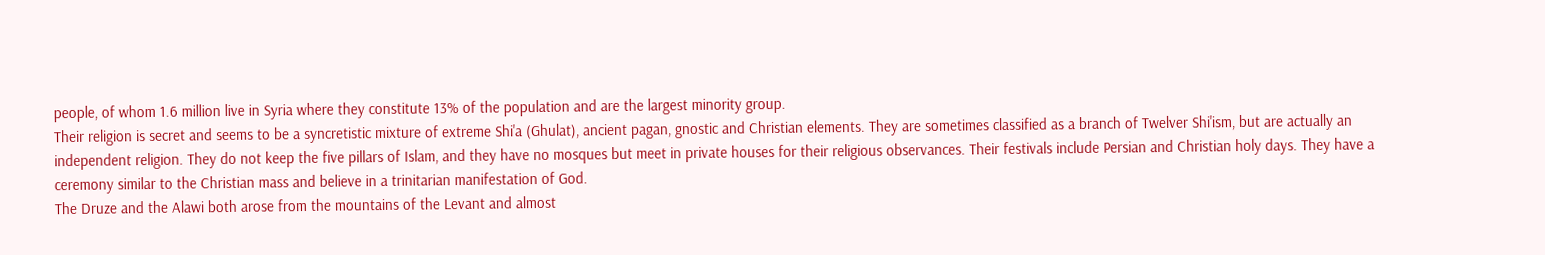people, of whom 1.6 million live in Syria where they constitute 13% of the population and are the largest minority group.
Their religion is secret and seems to be a syncretistic mixture of extreme Shi'a (Ghulat), ancient pagan, gnostic and Christian elements. They are sometimes classified as a branch of Twelver Shi'ism, but are actually an independent religion. They do not keep the five pillars of Islam, and they have no mosques but meet in private houses for their religious observances. Their festivals include Persian and Christian holy days. They have a ceremony similar to the Christian mass and believe in a trinitarian manifestation of God.
The Druze and the Alawi both arose from the mountains of the Levant and almost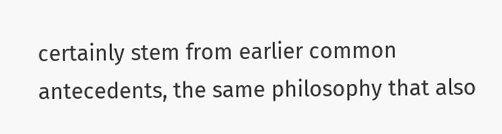certainly stem from earlier common antecedents, the same philosophy that also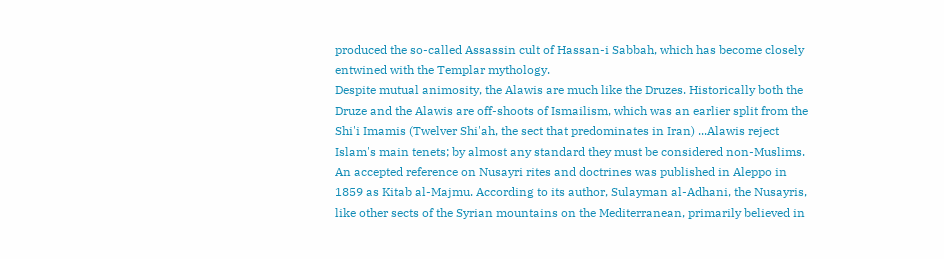produced the so-called Assassin cult of Hassan-i Sabbah, which has become closely entwined with the Templar mythology.
Despite mutual animosity, the Alawis are much like the Druzes. Historically both the Druze and the Alawis are off-shoots of Ismailism, which was an earlier split from the Shi'i Imamis (Twelver Shi'ah, the sect that predominates in Iran) ...Alawis reject Islam's main tenets; by almost any standard they must be considered non-Muslims.
An accepted reference on Nusayri rites and doctrines was published in Aleppo in 1859 as Kitab al-Majmu. According to its author, Sulayman al-Adhani, the Nusayris, like other sects of the Syrian mountains on the Mediterranean, primarily believed in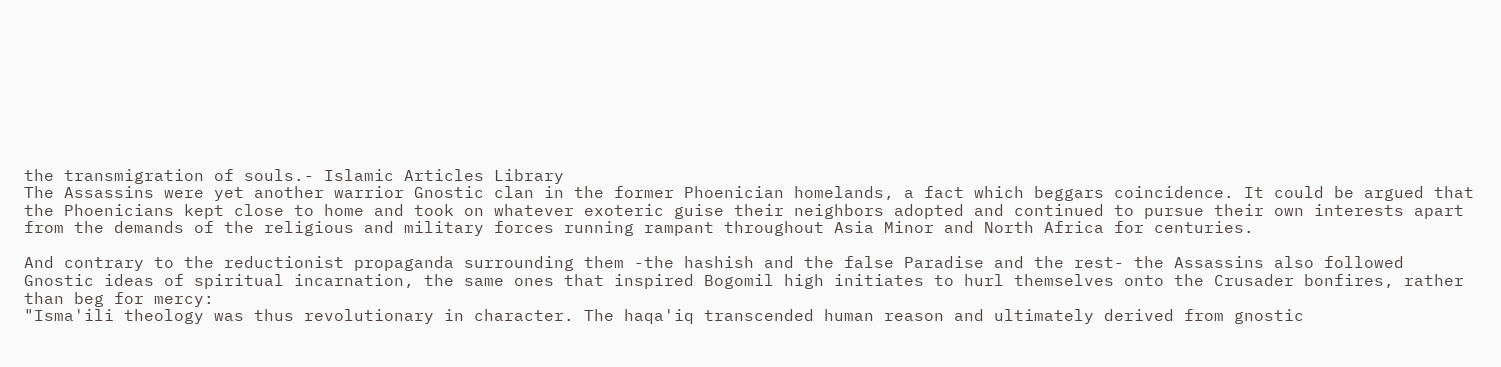the transmigration of souls.- Islamic Articles Library
The Assassins were yet another warrior Gnostic clan in the former Phoenician homelands, a fact which beggars coincidence. It could be argued that the Phoenicians kept close to home and took on whatever exoteric guise their neighbors adopted and continued to pursue their own interests apart from the demands of the religious and military forces running rampant throughout Asia Minor and North Africa for centuries.

And contrary to the reductionist propaganda surrounding them -the hashish and the false Paradise and the rest- the Assassins also followed Gnostic ideas of spiritual incarnation, the same ones that inspired Bogomil high initiates to hurl themselves onto the Crusader bonfires, rather than beg for mercy:
"Isma'ili theology was thus revolutionary in character. The haqa'iq transcended human reason and ultimately derived from gnostic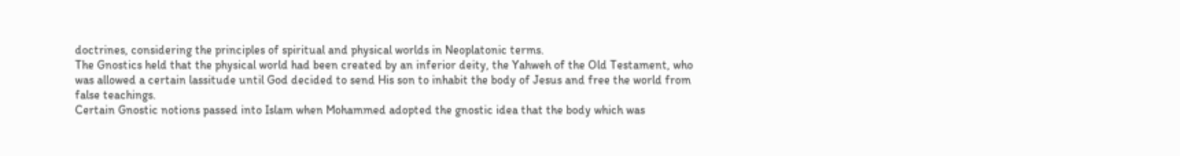doctrines, considering the principles of spiritual and physical worlds in Neoplatonic terms.
The Gnostics held that the physical world had been created by an inferior deity, the Yahweh of the Old Testament, who was allowed a certain lassitude until God decided to send His son to inhabit the body of Jesus and free the world from false teachings.
Certain Gnostic notions passed into Islam when Mohammed adopted the gnostic idea that the body which was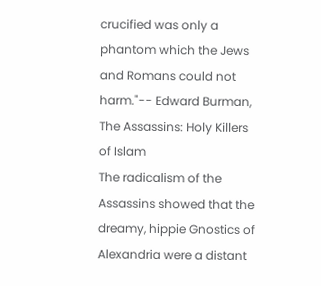crucified was only a phantom which the Jews and Romans could not harm."-- Edward Burman, The Assassins: Holy Killers of Islam
The radicalism of the Assassins showed that the dreamy, hippie Gnostics of Alexandria were a distant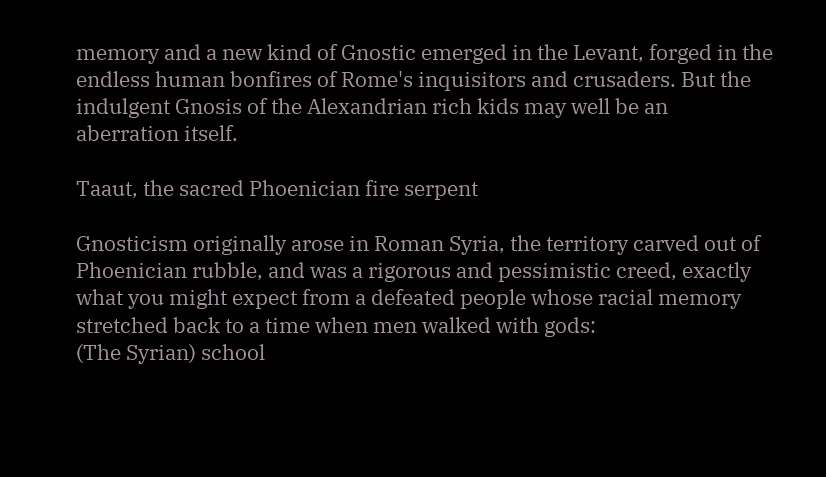memory and a new kind of Gnostic emerged in the Levant, forged in the endless human bonfires of Rome's inquisitors and crusaders. But the indulgent Gnosis of the Alexandrian rich kids may well be an aberration itself.

Taaut, the sacred Phoenician fire serpent

Gnosticism originally arose in Roman Syria, the territory carved out of Phoenician rubble, and was a rigorous and pessimistic creed, exactly what you might expect from a defeated people whose racial memory stretched back to a time when men walked with gods:
(The Syrian) school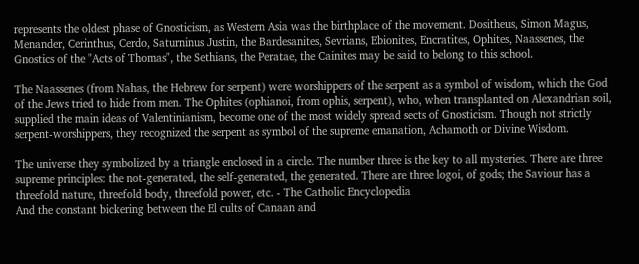represents the oldest phase of Gnosticism, as Western Asia was the birthplace of the movement. Dositheus, Simon Magus, Menander, Cerinthus, Cerdo, Saturninus Justin, the Bardesanites, Sevrians, Ebionites, Encratites, Ophites, Naassenes, the Gnostics of the "Acts of Thomas", the Sethians, the Peratae, the Cainites may be said to belong to this school.

The Naassenes (from Nahas, the Hebrew for serpent) were worshippers of the serpent as a symbol of wisdom, which the God of the Jews tried to hide from men. The Ophites (ophianoi, from ophis, serpent), who, when transplanted on Alexandrian soil, supplied the main ideas of Valentinianism, become one of the most widely spread sects of Gnosticism. Though not strictly serpent-worshippers, they recognized the serpent as symbol of the supreme emanation, Achamoth or Divine Wisdom.

The universe they symbolized by a triangle enclosed in a circle. The number three is the key to all mysteries. There are three supreme principles: the not-generated, the self-generated, the generated. There are three logoi, of gods; the Saviour has a threefold nature, threefold body, threefold power, etc. - The Catholic Encyclopedia
And the constant bickering between the El cults of Canaan and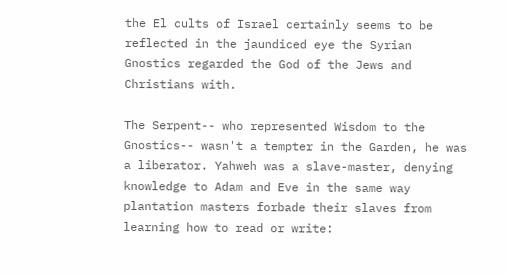the El cults of Israel certainly seems to be reflected in the jaundiced eye the Syrian Gnostics regarded the God of the Jews and Christians with.

The Serpent-- who represented Wisdom to the Gnostics-- wasn't a tempter in the Garden, he was a liberator. Yahweh was a slave-master, denying knowledge to Adam and Eve in the same way plantation masters forbade their slaves from learning how to read or write: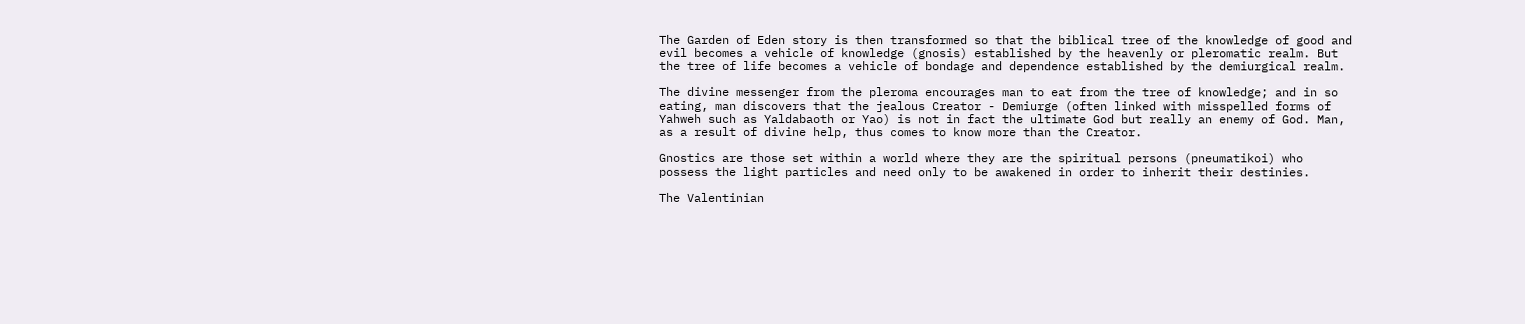The Garden of Eden story is then transformed so that the biblical tree of the knowledge of good and evil becomes a vehicle of knowledge (gnosis) established by the heavenly or pleromatic realm. But the tree of life becomes a vehicle of bondage and dependence established by the demiurgical realm.

The divine messenger from the pleroma encourages man to eat from the tree of knowledge; and in so eating, man discovers that the jealous Creator - Demiurge (often linked with misspelled forms of Yahweh such as Yaldabaoth or Yao) is not in fact the ultimate God but really an enemy of God. Man, as a result of divine help, thus comes to know more than the Creator.

Gnostics are those set within a world where they are the spiritual persons (pneumatikoi) who possess the light particles and need only to be awakened in order to inherit their destinies.

The Valentinian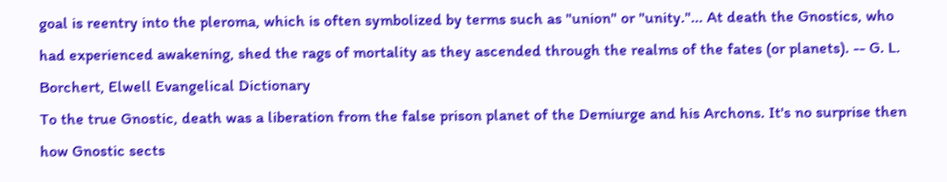goal is reentry into the pleroma, which is often symbolized by terms such as "union" or "unity."... At death the Gnostics, who had experienced awakening, shed the rags of mortality as they ascended through the realms of the fates (or planets). -- G. L. Borchert, Elwell Evangelical Dictionary
To the true Gnostic, death was a liberation from the false prison planet of the Demiurge and his Archons. It's no surprise then how Gnostic sects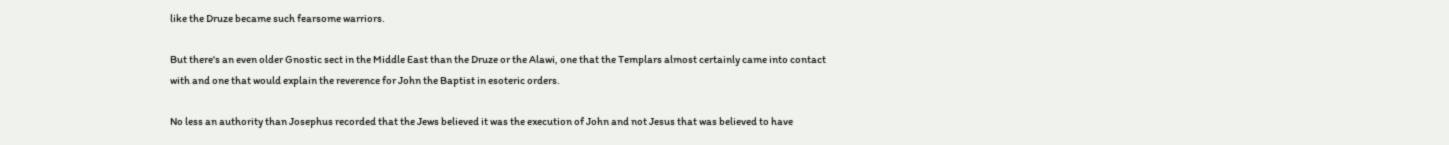like the Druze became such fearsome warriors.

But there's an even older Gnostic sect in the Middle East than the Druze or the Alawi, one that the Templars almost certainly came into contact with and one that would explain the reverence for John the Baptist in esoteric orders.

No less an authority than Josephus recorded that the Jews believed it was the execution of John and not Jesus that was believed to have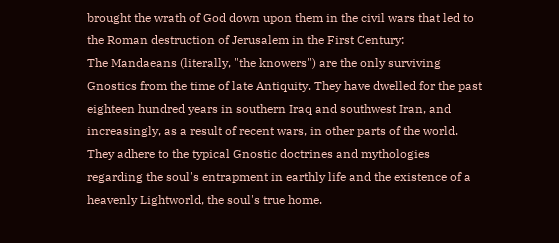brought the wrath of God down upon them in the civil wars that led to the Roman destruction of Jerusalem in the First Century:
The Mandaeans (literally, "the knowers") are the only surviving Gnostics from the time of late Antiquity. They have dwelled for the past eighteen hundred years in southern Iraq and southwest Iran, and increasingly, as a result of recent wars, in other parts of the world. They adhere to the typical Gnostic doctrines and mythologies regarding the soul's entrapment in earthly life and the existence of a heavenly Lightworld, the soul's true home.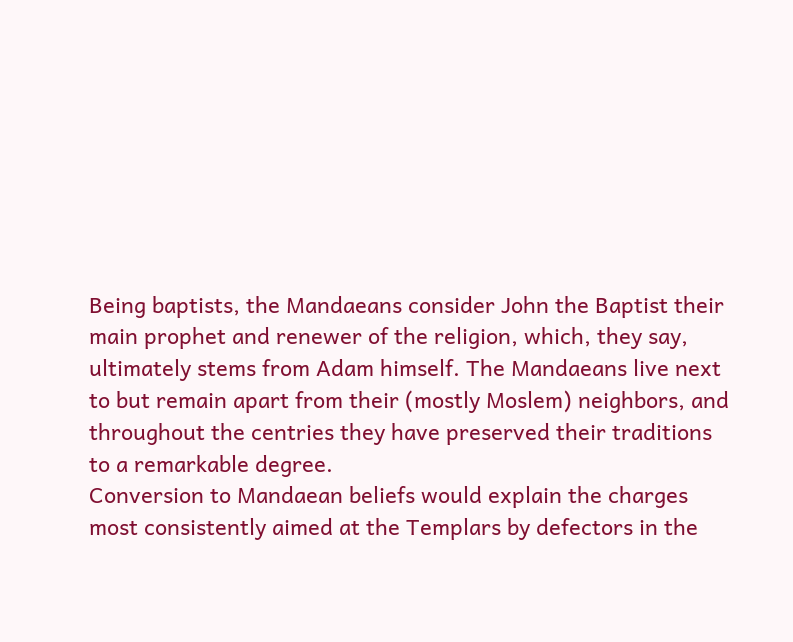Being baptists, the Mandaeans consider John the Baptist their main prophet and renewer of the religion, which, they say, ultimately stems from Adam himself. The Mandaeans live next to but remain apart from their (mostly Moslem) neighbors, and throughout the centries they have preserved their traditions to a remarkable degree.
Conversion to Mandaean beliefs would explain the charges most consistently aimed at the Templars by defectors in the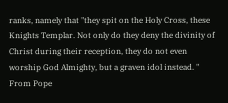ranks, namely that "they spit on the Holy Cross, these Knights Templar. Not only do they deny the divinity of Christ during their reception, they do not even worship God Almighty, but a graven idol instead. " From Pope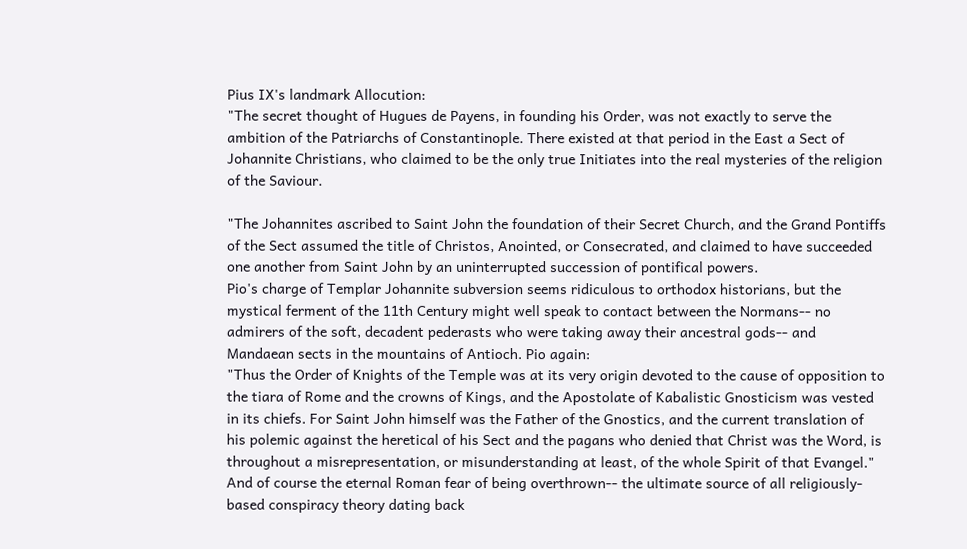Pius IX's landmark Allocution:
"The secret thought of Hugues de Payens, in founding his Order, was not exactly to serve the ambition of the Patriarchs of Constantinople. There existed at that period in the East a Sect of Johannite Christians, who claimed to be the only true Initiates into the real mysteries of the religion of the Saviour.

"The Johannites ascribed to Saint John the foundation of their Secret Church, and the Grand Pontiffs of the Sect assumed the title of Christos, Anointed, or Consecrated, and claimed to have succeeded one another from Saint John by an uninterrupted succession of pontifical powers.
Pio's charge of Templar Johannite subversion seems ridiculous to orthodox historians, but the mystical ferment of the 11th Century might well speak to contact between the Normans-- no admirers of the soft, decadent pederasts who were taking away their ancestral gods-- and Mandaean sects in the mountains of Antioch. Pio again:
"Thus the Order of Knights of the Temple was at its very origin devoted to the cause of opposition to the tiara of Rome and the crowns of Kings, and the Apostolate of Kabalistic Gnosticism was vested in its chiefs. For Saint John himself was the Father of the Gnostics, and the current translation of his polemic against the heretical of his Sect and the pagans who denied that Christ was the Word, is throughout a misrepresentation, or misunderstanding at least, of the whole Spirit of that Evangel."
And of course the eternal Roman fear of being overthrown-- the ultimate source of all religiously-based conspiracy theory dating back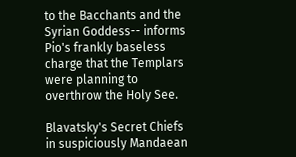to the Bacchants and the Syrian Goddess-- informs Pio's frankly baseless charge that the Templars were planning to overthrow the Holy See.

Blavatsky's Secret Chiefs in suspiciously Mandaean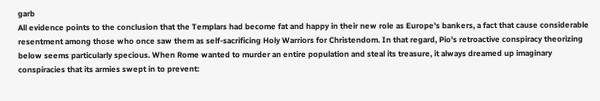garb
All evidence points to the conclusion that the Templars had become fat and happy in their new role as Europe's bankers, a fact that cause considerable resentment among those who once saw them as self-sacrificing Holy Warriors for Christendom. In that regard, Pio's retroactive conspiracy theorizing below seems particularly specious. When Rome wanted to murder an entire population and steal its treasure, it always dreamed up imaginary conspiracies that its armies swept in to prevent: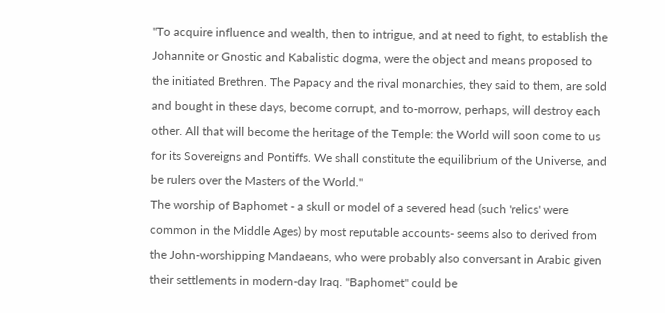"To acquire influence and wealth, then to intrigue, and at need to fight, to establish the Johannite or Gnostic and Kabalistic dogma, were the object and means proposed to the initiated Brethren. The Papacy and the rival monarchies, they said to them, are sold and bought in these days, become corrupt, and to-morrow, perhaps, will destroy each other. All that will become the heritage of the Temple: the World will soon come to us for its Sovereigns and Pontiffs. We shall constitute the equilibrium of the Universe, and be rulers over the Masters of the World."
The worship of Baphomet - a skull or model of a severed head (such 'relics' were common in the Middle Ages) by most reputable accounts- seems also to derived from the John-worshipping Mandaeans, who were probably also conversant in Arabic given their settlements in modern-day Iraq. "Baphomet" could be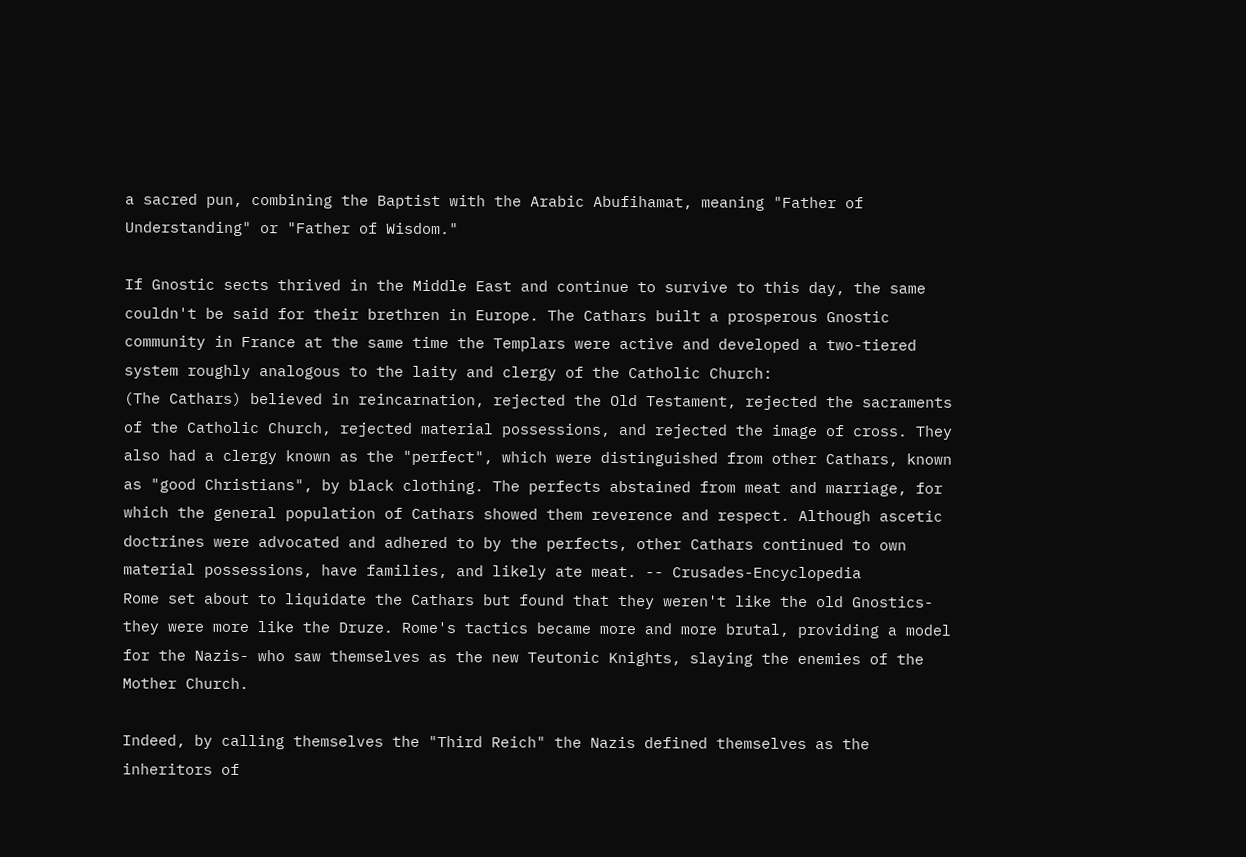a sacred pun, combining the Baptist with the Arabic Abufihamat, meaning "Father of Understanding" or "Father of Wisdom."

If Gnostic sects thrived in the Middle East and continue to survive to this day, the same couldn't be said for their brethren in Europe. The Cathars built a prosperous Gnostic community in France at the same time the Templars were active and developed a two-tiered system roughly analogous to the laity and clergy of the Catholic Church:
(The Cathars) believed in reincarnation, rejected the Old Testament, rejected the sacraments of the Catholic Church, rejected material possessions, and rejected the image of cross. They also had a clergy known as the "perfect", which were distinguished from other Cathars, known as "good Christians", by black clothing. The perfects abstained from meat and marriage, for which the general population of Cathars showed them reverence and respect. Although ascetic doctrines were advocated and adhered to by the perfects, other Cathars continued to own material possessions, have families, and likely ate meat. -- Crusades-Encyclopedia
Rome set about to liquidate the Cathars but found that they weren't like the old Gnostics- they were more like the Druze. Rome's tactics became more and more brutal, providing a model for the Nazis- who saw themselves as the new Teutonic Knights, slaying the enemies of the Mother Church.

Indeed, by calling themselves the "Third Reich" the Nazis defined themselves as the inheritors of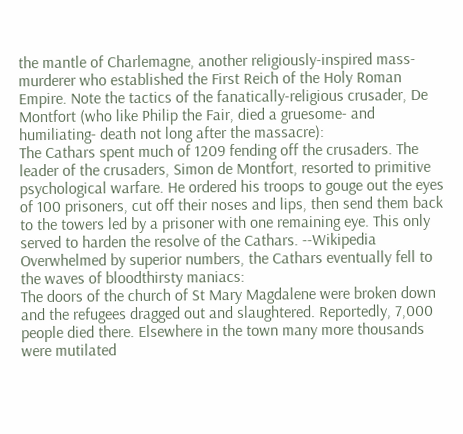the mantle of Charlemagne, another religiously-inspired mass-murderer who established the First Reich of the Holy Roman Empire. Note the tactics of the fanatically-religious crusader, De Montfort (who like Philip the Fair, died a gruesome- and humiliating- death not long after the massacre):
The Cathars spent much of 1209 fending off the crusaders. The leader of the crusaders, Simon de Montfort, resorted to primitive psychological warfare. He ordered his troops to gouge out the eyes of 100 prisoners, cut off their noses and lips, then send them back to the towers led by a prisoner with one remaining eye. This only served to harden the resolve of the Cathars. --Wikipedia
Overwhelmed by superior numbers, the Cathars eventually fell to the waves of bloodthirsty maniacs:
The doors of the church of St Mary Magdalene were broken down and the refugees dragged out and slaughtered. Reportedly, 7,000 people died there. Elsewhere in the town many more thousands were mutilated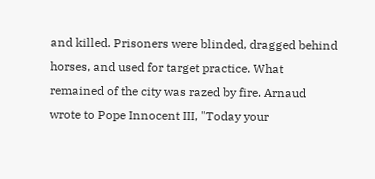and killed. Prisoners were blinded, dragged behind horses, and used for target practice. What remained of the city was razed by fire. Arnaud wrote to Pope Innocent III, "Today your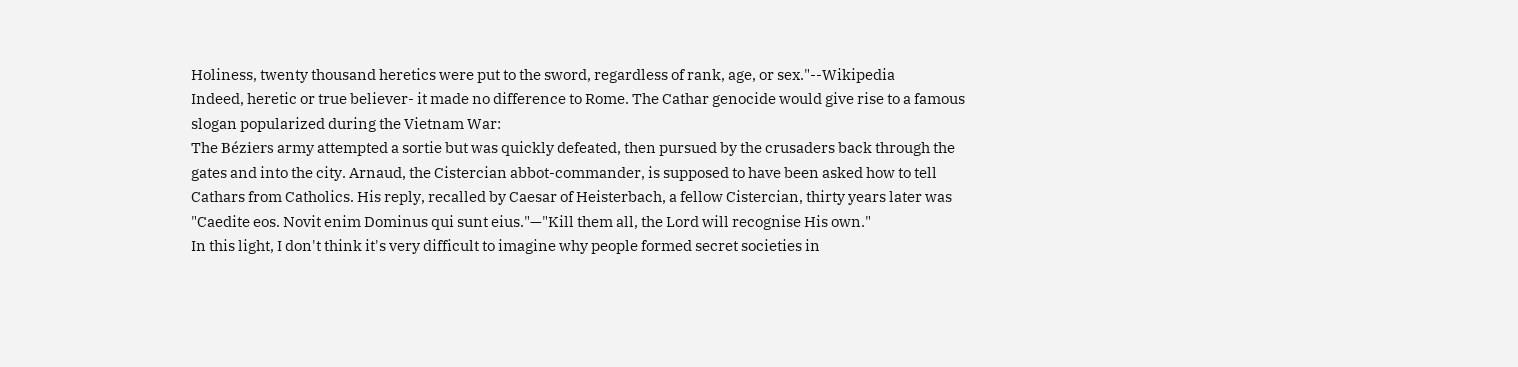Holiness, twenty thousand heretics were put to the sword, regardless of rank, age, or sex."--Wikipedia
Indeed, heretic or true believer- it made no difference to Rome. The Cathar genocide would give rise to a famous slogan popularized during the Vietnam War:
The Béziers army attempted a sortie but was quickly defeated, then pursued by the crusaders back through the gates and into the city. Arnaud, the Cistercian abbot-commander, is supposed to have been asked how to tell Cathars from Catholics. His reply, recalled by Caesar of Heisterbach, a fellow Cistercian, thirty years later was "Caedite eos. Novit enim Dominus qui sunt eius."—"Kill them all, the Lord will recognise His own."
In this light, I don't think it's very difficult to imagine why people formed secret societies in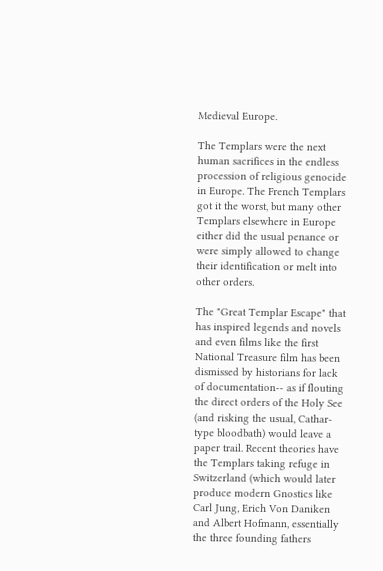Medieval Europe.

The Templars were the next human sacrifices in the endless procession of religious genocide in Europe. The French Templars got it the worst, but many other Templars elsewhere in Europe either did the usual penance or were simply allowed to change their identification or melt into other orders.

The "Great Templar Escape" that has inspired legends and novels and even films like the first National Treasure film has been dismissed by historians for lack of documentation-- as if flouting the direct orders of the Holy See (and risking the usual, Cathar-type bloodbath) would leave a paper trail. Recent theories have the Templars taking refuge in Switzerland (which would later produce modern Gnostics like Carl Jung, Erich Von Daniken and Albert Hofmann, essentially the three founding fathers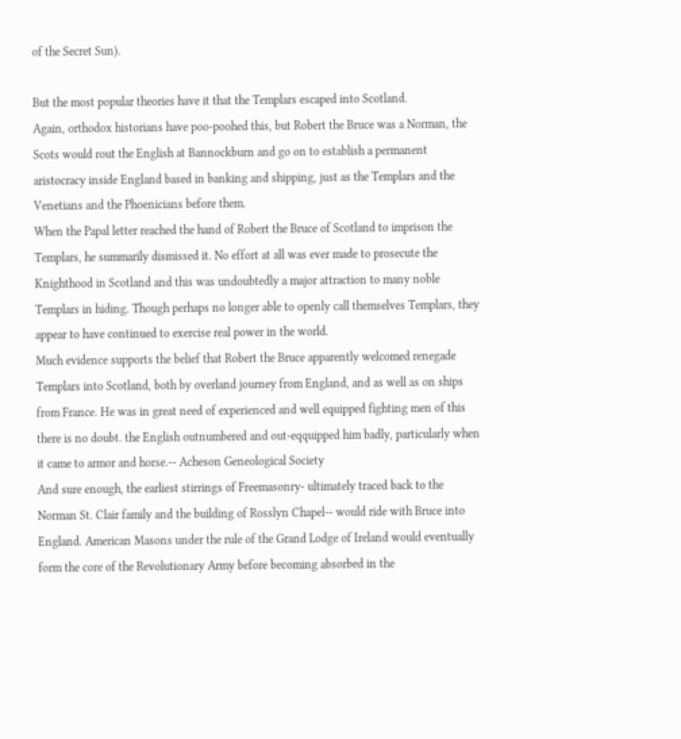of the Secret Sun).

But the most popular theories have it that the Templars escaped into Scotland.
Again, orthodox historians have poo-poohed this, but Robert the Bruce was a Norman, the Scots would rout the English at Bannockburn and go on to establish a permanent aristocracy inside England based in banking and shipping, just as the Templars and the Venetians and the Phoenicians before them.
When the Papal letter reached the hand of Robert the Bruce of Scotland to imprison the Templars, he summarily dismissed it. No effort at all was ever made to prosecute the Knighthood in Scotland and this was undoubtedly a major attraction to many noble Templars in hiding. Though perhaps no longer able to openly call themselves Templars, they appear to have continued to exercise real power in the world.
Much evidence supports the belief that Robert the Bruce apparently welcomed renegade Templars into Scotland, both by overland journey from England, and as well as on ships from France. He was in great need of experienced and well equipped fighting men of this there is no doubt. the English outnumbered and out-eqquipped him badly, particularly when it came to armor and horse.-- Acheson Geneological Society
And sure enough, the earliest stirrings of Freemasonry- ultimately traced back to the Norman St. Clair family and the building of Rosslyn Chapel-- would ride with Bruce into England. American Masons under the rule of the Grand Lodge of Ireland would eventually form the core of the Revolutionary Army before becoming absorbed in the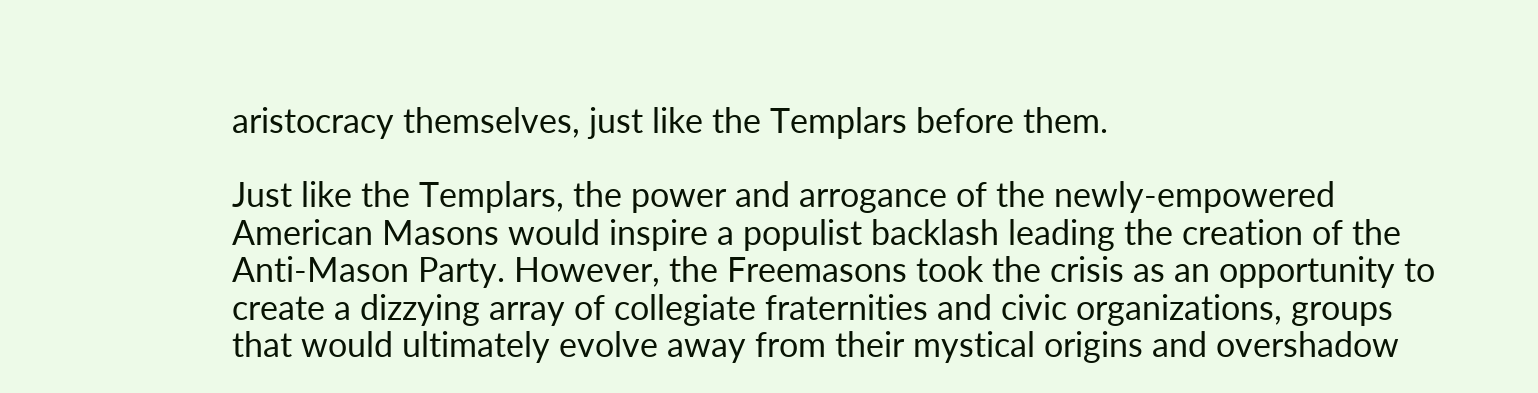aristocracy themselves, just like the Templars before them.

Just like the Templars, the power and arrogance of the newly-empowered American Masons would inspire a populist backlash leading the creation of the Anti-Mason Party. However, the Freemasons took the crisis as an opportunity to create a dizzying array of collegiate fraternities and civic organizations, groups that would ultimately evolve away from their mystical origins and overshadow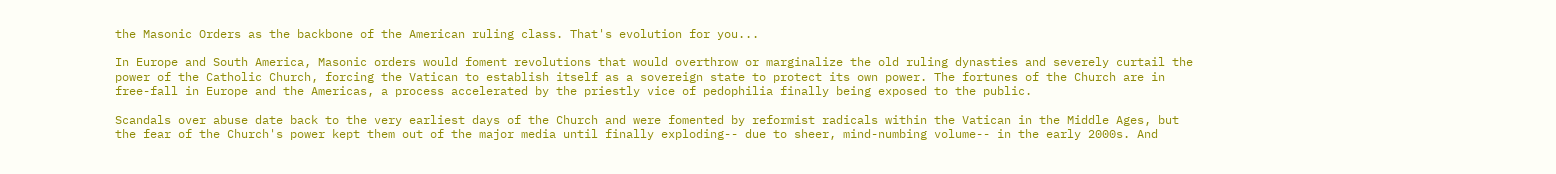the Masonic Orders as the backbone of the American ruling class. That's evolution for you...

In Europe and South America, Masonic orders would foment revolutions that would overthrow or marginalize the old ruling dynasties and severely curtail the power of the Catholic Church, forcing the Vatican to establish itself as a sovereign state to protect its own power. The fortunes of the Church are in free-fall in Europe and the Americas, a process accelerated by the priestly vice of pedophilia finally being exposed to the public.

Scandals over abuse date back to the very earliest days of the Church and were fomented by reformist radicals within the Vatican in the Middle Ages, but the fear of the Church's power kept them out of the major media until finally exploding-- due to sheer, mind-numbing volume-- in the early 2000s. And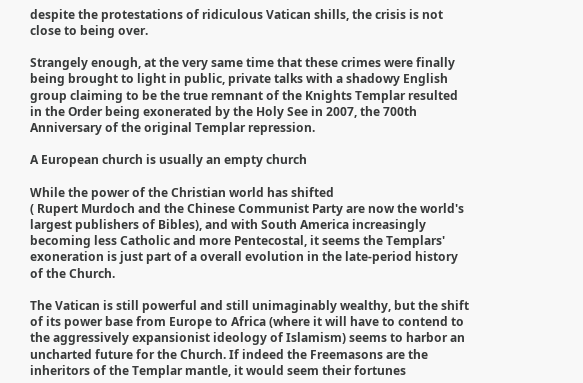despite the protestations of ridiculous Vatican shills, the crisis is not close to being over.

Strangely enough, at the very same time that these crimes were finally being brought to light in public, private talks with a shadowy English group claiming to be the true remnant of the Knights Templar resulted in the Order being exonerated by the Holy See in 2007, the 700th Anniversary of the original Templar repression.

A European church is usually an empty church

While the power of the Christian world has shifted
( Rupert Murdoch and the Chinese Communist Party are now the world's largest publishers of Bibles), and with South America increasingly becoming less Catholic and more Pentecostal, it seems the Templars' exoneration is just part of a overall evolution in the late-period history of the Church.

The Vatican is still powerful and still unimaginably wealthy, but the shift of its power base from Europe to Africa (where it will have to contend to the aggressively expansionist ideology of Islamism) seems to harbor an uncharted future for the Church. If indeed the Freemasons are the inheritors of the Templar mantle, it would seem their fortunes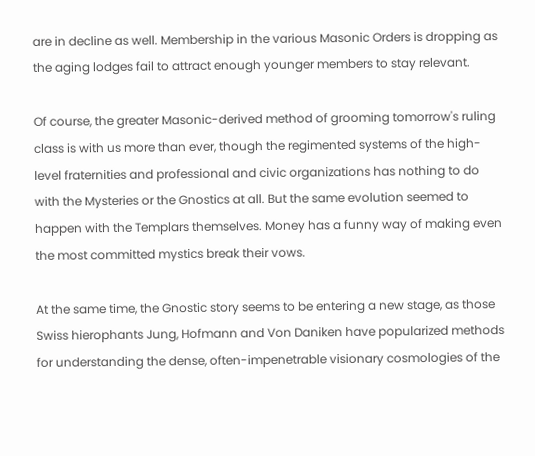are in decline as well. Membership in the various Masonic Orders is dropping as the aging lodges fail to attract enough younger members to stay relevant.

Of course, the greater Masonic-derived method of grooming tomorrow's ruling class is with us more than ever, though the regimented systems of the high-level fraternities and professional and civic organizations has nothing to do with the Mysteries or the Gnostics at all. But the same evolution seemed to happen with the Templars themselves. Money has a funny way of making even the most committed mystics break their vows.

At the same time, the Gnostic story seems to be entering a new stage, as those Swiss hierophants Jung, Hofmann and Von Daniken have popularized methods for understanding the dense, often-impenetrable visionary cosmologies of the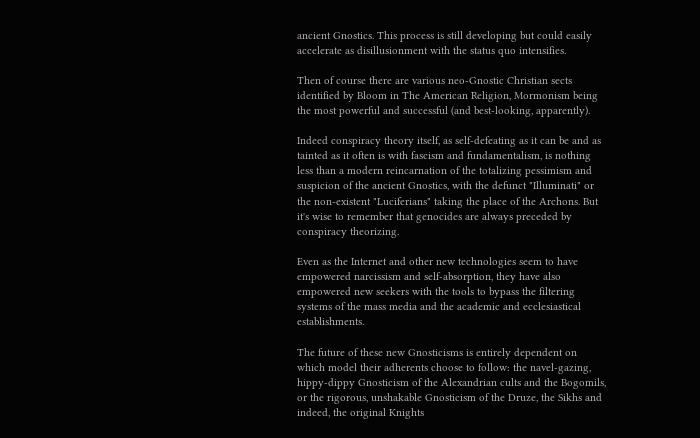ancient Gnostics. This process is still developing but could easily accelerate as disillusionment with the status quo intensifies.

Then of course there are various neo-Gnostic Christian sects identified by Bloom in The American Religion, Mormonism being the most powerful and successful (and best-looking, apparently).

Indeed conspiracy theory itself, as self-defeating as it can be and as tainted as it often is with fascism and fundamentalism, is nothing less than a modern reincarnation of the totalizing pessimism and suspicion of the ancient Gnostics, with the defunct "Illuminati" or the non-existent "Luciferians" taking the place of the Archons. But it's wise to remember that genocides are always preceded by conspiracy theorizing.

Even as the Internet and other new technologies seem to have empowered narcissism and self-absorption, they have also empowered new seekers with the tools to bypass the filtering systems of the mass media and the academic and ecclesiastical establishments.

The future of these new Gnosticisms is entirely dependent on which model their adherents choose to follow: the navel-gazing, hippy-dippy Gnosticism of the Alexandrian cults and the Bogomils, or the rigorous, unshakable Gnosticism of the Druze, the Sikhs and indeed, the original Knights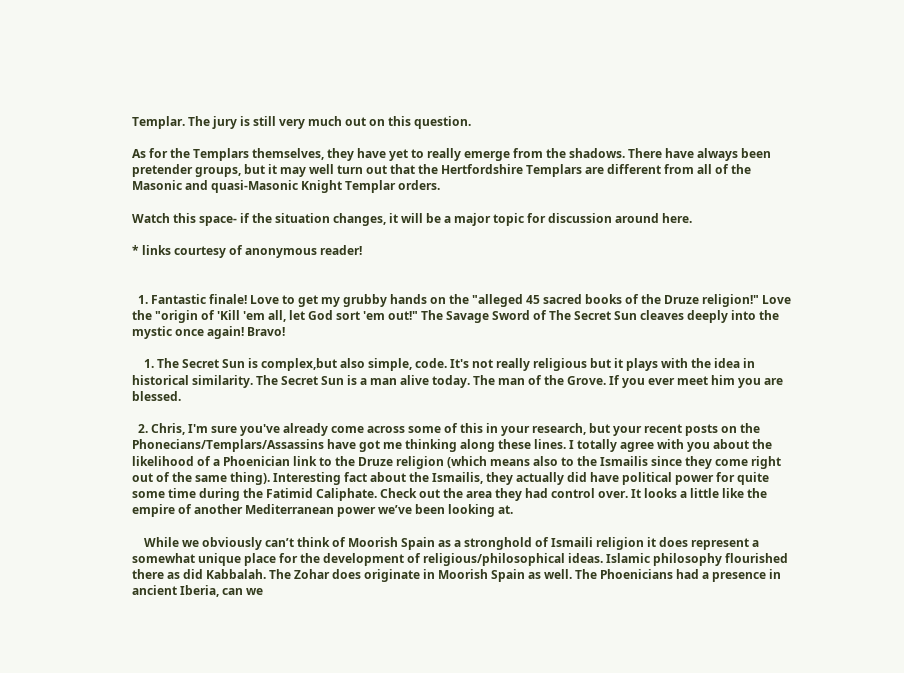Templar. The jury is still very much out on this question.

As for the Templars themselves, they have yet to really emerge from the shadows. There have always been pretender groups, but it may well turn out that the Hertfordshire Templars are different from all of the Masonic and quasi-Masonic Knight Templar orders.

Watch this space- if the situation changes, it will be a major topic for discussion around here.

* links courtesy of anonymous reader!


  1. Fantastic finale! Love to get my grubby hands on the "alleged 45 sacred books of the Druze religion!" Love the "origin of 'Kill 'em all, let God sort 'em out!" The Savage Sword of The Secret Sun cleaves deeply into the mystic once again! Bravo!

    1. The Secret Sun is complex,but also simple, code. It's not really religious but it plays with the idea in historical similarity. The Secret Sun is a man alive today. The man of the Grove. If you ever meet him you are blessed.

  2. Chris, I'm sure you've already come across some of this in your research, but your recent posts on the Phonecians/Templars/Assassins have got me thinking along these lines. I totally agree with you about the likelihood of a Phoenician link to the Druze religion (which means also to the Ismailis since they come right out of the same thing). Interesting fact about the Ismailis, they actually did have political power for quite some time during the Fatimid Caliphate. Check out the area they had control over. It looks a little like the empire of another Mediterranean power we’ve been looking at.

    While we obviously can’t think of Moorish Spain as a stronghold of Ismaili religion it does represent a somewhat unique place for the development of religious/philosophical ideas. Islamic philosophy flourished there as did Kabbalah. The Zohar does originate in Moorish Spain as well. The Phoenicians had a presence in ancient Iberia, can we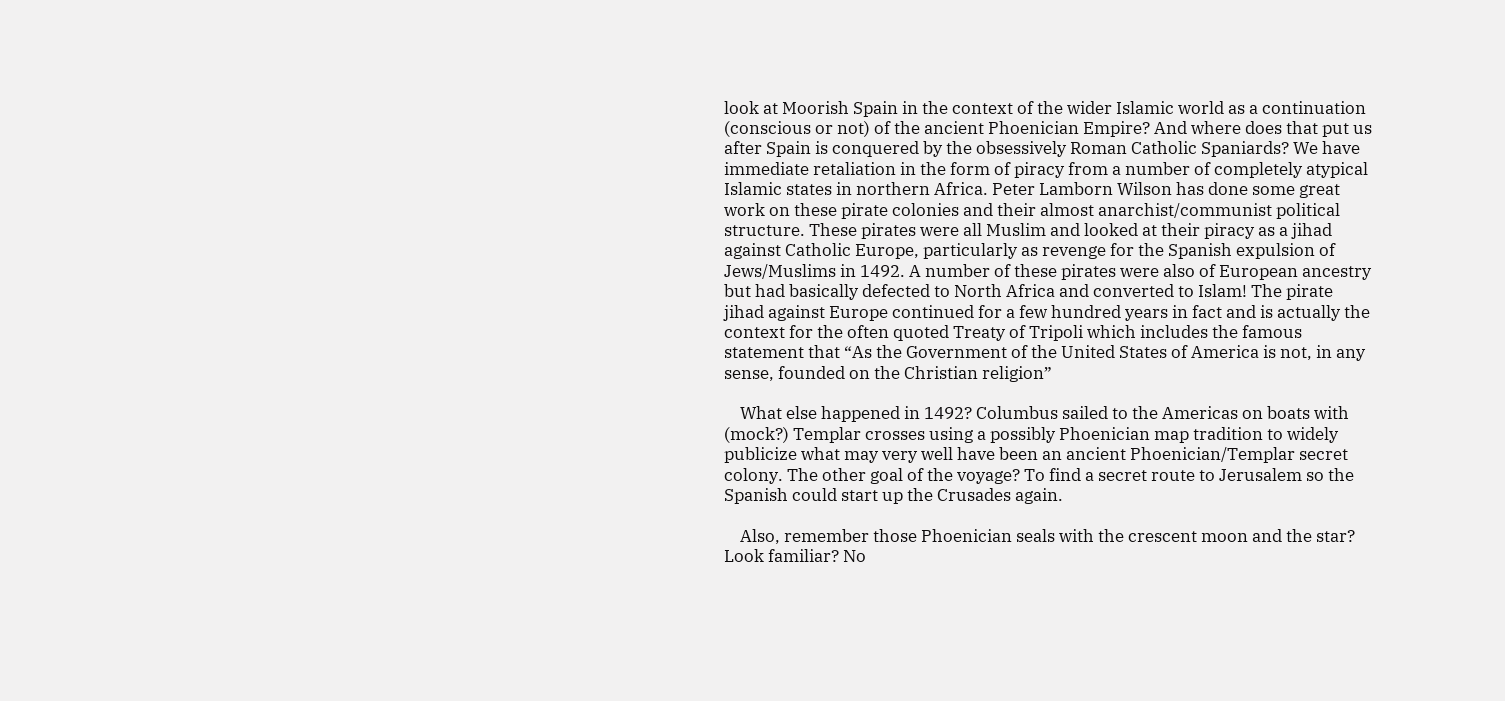look at Moorish Spain in the context of the wider Islamic world as a continuation (conscious or not) of the ancient Phoenician Empire? And where does that put us after Spain is conquered by the obsessively Roman Catholic Spaniards? We have immediate retaliation in the form of piracy from a number of completely atypical Islamic states in northern Africa. Peter Lamborn Wilson has done some great work on these pirate colonies and their almost anarchist/communist political structure. These pirates were all Muslim and looked at their piracy as a jihad against Catholic Europe, particularly as revenge for the Spanish expulsion of Jews/Muslims in 1492. A number of these pirates were also of European ancestry but had basically defected to North Africa and converted to Islam! The pirate jihad against Europe continued for a few hundred years in fact and is actually the context for the often quoted Treaty of Tripoli which includes the famous statement that “As the Government of the United States of America is not, in any sense, founded on the Christian religion”

    What else happened in 1492? Columbus sailed to the Americas on boats with (mock?) Templar crosses using a possibly Phoenician map tradition to widely publicize what may very well have been an ancient Phoenician/Templar secret colony. The other goal of the voyage? To find a secret route to Jerusalem so the Spanish could start up the Crusades again.

    Also, remember those Phoenician seals with the crescent moon and the star? Look familiar? No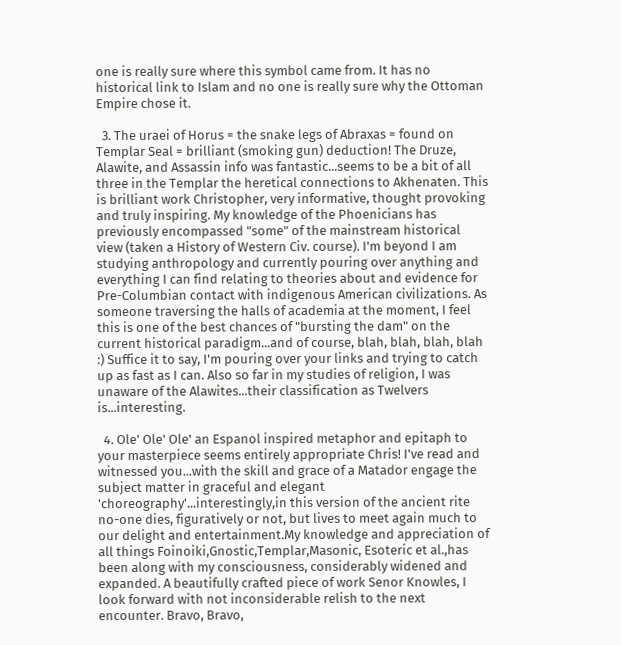one is really sure where this symbol came from. It has no historical link to Islam and no one is really sure why the Ottoman Empire chose it.

  3. The uraei of Horus = the snake legs of Abraxas = found on Templar Seal = brilliant (smoking gun) deduction! The Druze, Alawite, and Assassin info was fantastic...seems to be a bit of all three in the Templar the heretical connections to Akhenaten. This is brilliant work Christopher, very informative, thought provoking and truly inspiring. My knowledge of the Phoenicians has previously encompassed "some" of the mainstream historical view (taken a History of Western Civ. course). I'm beyond I am studying anthropology and currently pouring over anything and everything I can find relating to theories about and evidence for Pre-Columbian contact with indigenous American civilizations. As someone traversing the halls of academia at the moment, I feel this is one of the best chances of "bursting the dam" on the current historical paradigm...and of course, blah, blah, blah, blah :) Suffice it to say, I'm pouring over your links and trying to catch up as fast as I can. Also so far in my studies of religion, I was unaware of the Alawites...their classification as Twelvers is...interesting.

  4. Ole' Ole' Ole' an Espanol inspired metaphor and epitaph to your masterpiece seems entirely appropriate Chris! I've read and witnessed you...with the skill and grace of a Matador engage the subject matter in graceful and elegant 'choreography'...interestingly,in this version of the ancient rite no-one dies, figuratively or not, but lives to meet again much to our delight and entertainment.My knowledge and appreciation of all things Foinoiki,Gnostic,Templar,Masonic, Esoteric et al.,has been along with my consciousness, considerably widened and expanded. A beautifully crafted piece of work Senor Knowles, I look forward with not inconsiderable relish to the next encounter. Bravo, Bravo,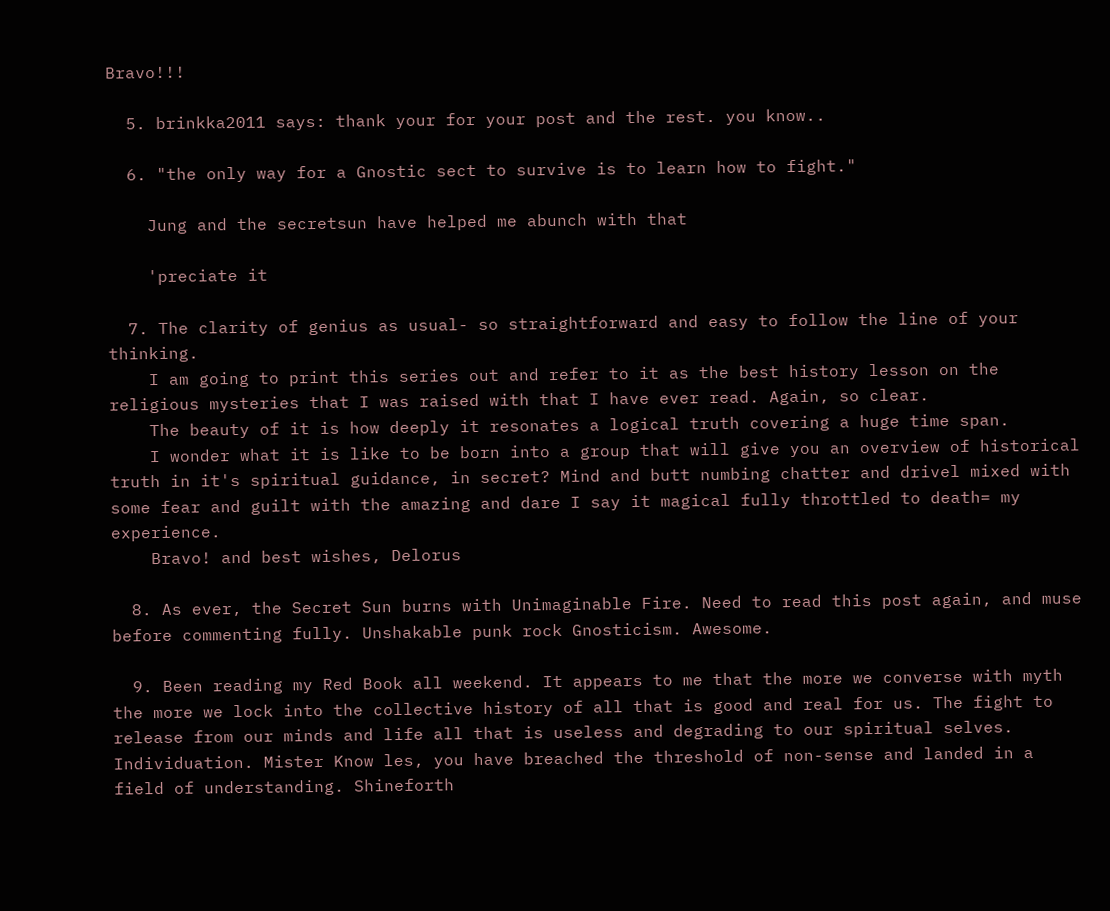Bravo!!!

  5. brinkka2011 says: thank your for your post and the rest. you know..

  6. "the only way for a Gnostic sect to survive is to learn how to fight."

    Jung and the secretsun have helped me abunch with that

    'preciate it

  7. The clarity of genius as usual- so straightforward and easy to follow the line of your thinking.
    I am going to print this series out and refer to it as the best history lesson on the religious mysteries that I was raised with that I have ever read. Again, so clear.
    The beauty of it is how deeply it resonates a logical truth covering a huge time span.
    I wonder what it is like to be born into a group that will give you an overview of historical truth in it's spiritual guidance, in secret? Mind and butt numbing chatter and drivel mixed with some fear and guilt with the amazing and dare I say it magical fully throttled to death= my experience.
    Bravo! and best wishes, Delorus

  8. As ever, the Secret Sun burns with Unimaginable Fire. Need to read this post again, and muse before commenting fully. Unshakable punk rock Gnosticism. Awesome.

  9. Been reading my Red Book all weekend. It appears to me that the more we converse with myth the more we lock into the collective history of all that is good and real for us. The fight to release from our minds and life all that is useless and degrading to our spiritual selves. Individuation. Mister Know les, you have breached the threshold of non-sense and landed in a field of understanding. Shineforth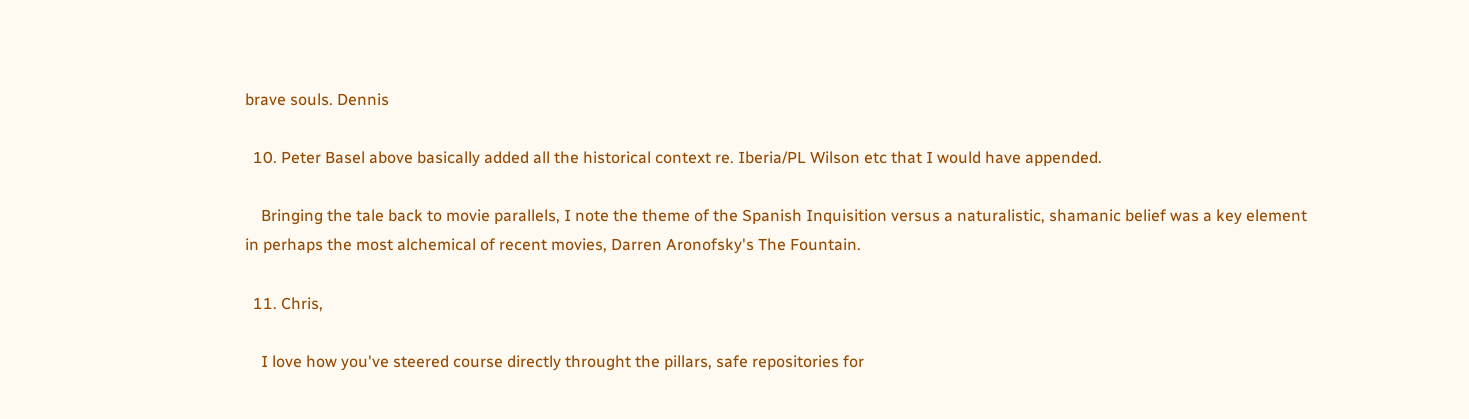brave souls. Dennis

  10. Peter Basel above basically added all the historical context re. Iberia/PL Wilson etc that I would have appended.

    Bringing the tale back to movie parallels, I note the theme of the Spanish Inquisition versus a naturalistic, shamanic belief was a key element in perhaps the most alchemical of recent movies, Darren Aronofsky's The Fountain.

  11. Chris,

    I love how you've steered course directly throught the pillars, safe repositories for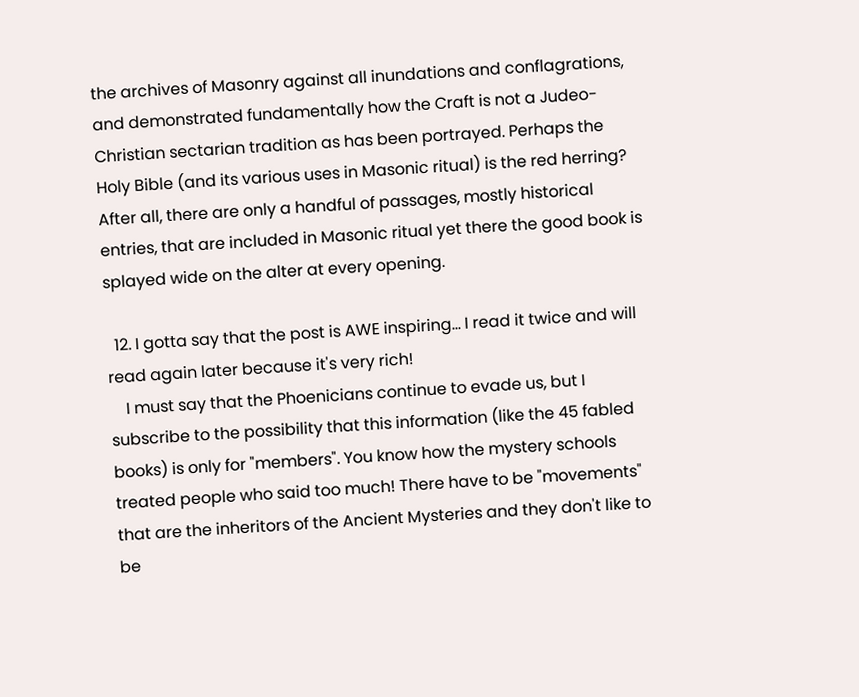the archives of Masonry against all inundations and conflagrations, and demonstrated fundamentally how the Craft is not a Judeo-Christian sectarian tradition as has been portrayed. Perhaps the Holy Bible (and its various uses in Masonic ritual) is the red herring? After all, there are only a handful of passages, mostly historical entries, that are included in Masonic ritual yet there the good book is splayed wide on the alter at every opening.

  12. I gotta say that the post is AWE inspiring... I read it twice and will read again later because it's very rich!
    I must say that the Phoenicians continue to evade us, but I subscribe to the possibility that this information (like the 45 fabled books) is only for "members". You know how the mystery schools treated people who said too much! There have to be "movements" that are the inheritors of the Ancient Mysteries and they don't like to be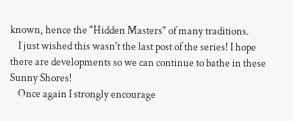known, hence the "Hidden Masters" of many traditions.
    I just wished this wasn't the last post of the series! I hope there are developments so we can continue to bathe in these Sunny Shores!
    Once again I strongly encourage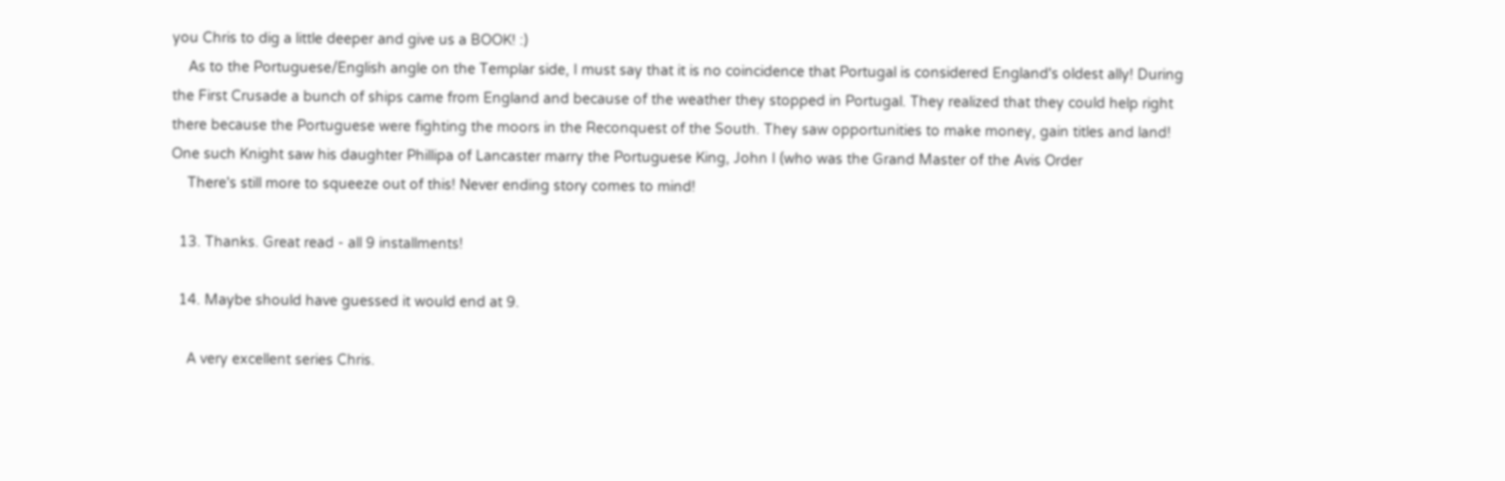you Chris to dig a little deeper and give us a BOOK! :)
    As to the Portuguese/English angle on the Templar side, I must say that it is no coincidence that Portugal is considered England's oldest ally! During the First Crusade a bunch of ships came from England and because of the weather they stopped in Portugal. They realized that they could help right there because the Portuguese were fighting the moors in the Reconquest of the South. They saw opportunities to make money, gain titles and land! One such Knight saw his daughter Phillipa of Lancaster marry the Portuguese King, John I (who was the Grand Master of the Avis Order
    There's still more to squeeze out of this! Never ending story comes to mind!

  13. Thanks. Great read - all 9 installments!

  14. Maybe should have guessed it would end at 9.

    A very excellent series Chris.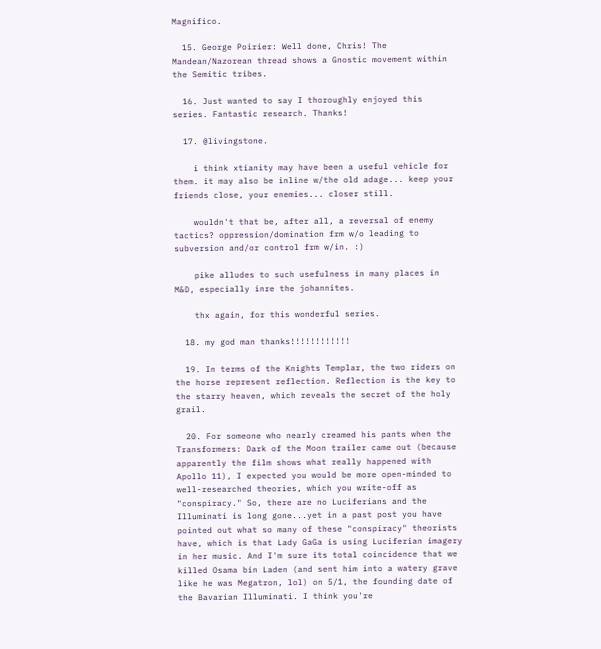Magnifico.

  15. George Poirier: Well done, Chris! The Mandean/Nazorean thread shows a Gnostic movement within the Semitic tribes.

  16. Just wanted to say I thoroughly enjoyed this series. Fantastic research. Thanks!

  17. @livingstone.

    i think xtianity may have been a useful vehicle for them. it may also be inline w/the old adage... keep your friends close, your enemies... closer still.

    wouldn't that be, after all, a reversal of enemy tactics? oppression/domination frm w/o leading to subversion and/or control frm w/in. :)

    pike alludes to such usefulness in many places in M&D, especially inre the johannites.

    thx again, for this wonderful series.

  18. my god man thanks!!!!!!!!!!!!

  19. In terms of the Knights Templar, the two riders on the horse represent reflection. Reflection is the key to the starry heaven, which reveals the secret of the holy grail.

  20. For someone who nearly creamed his pants when the Transformers: Dark of the Moon trailer came out (because apparently the film shows what really happened with Apollo 11), I expected you would be more open-minded to well-researched theories, which you write-off as "conspiracy." So, there are no Luciferians and the Illuminati is long gone...yet in a past post you have pointed out what so many of these "conspiracy" theorists have, which is that Lady GaGa is using Luciferian imagery in her music. And I'm sure its total coincidence that we killed Osama bin Laden (and sent him into a watery grave like he was Megatron, lol) on 5/1, the founding date of the Bavarian Illuminati. I think you're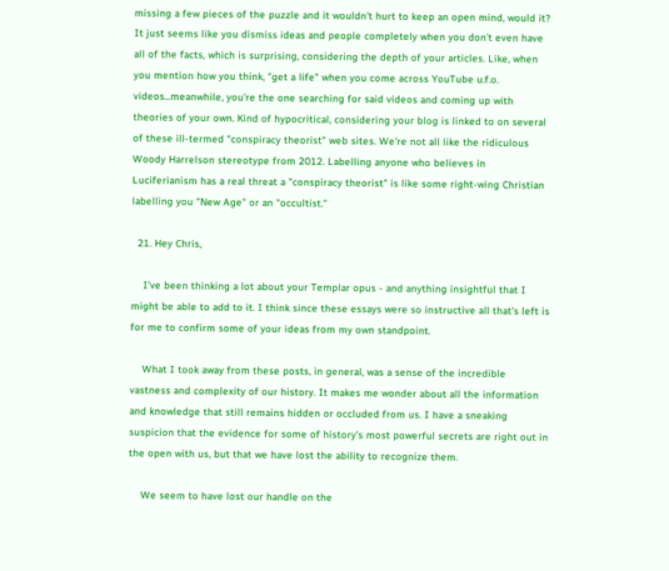missing a few pieces of the puzzle and it wouldn't hurt to keep an open mind, would it? It just seems like you dismiss ideas and people completely when you don't even have all of the facts, which is surprising, considering the depth of your articles. Like, when you mention how you think, "get a life" when you come across YouTube u.f.o. videos...meanwhile, you're the one searching for said videos and coming up with theories of your own. Kind of hypocritical, considering your blog is linked to on several of these ill-termed "conspiracy theorist" web sites. We're not all like the ridiculous Woody Harrelson stereotype from 2012. Labelling anyone who believes in Luciferianism has a real threat a "conspiracy theorist" is like some right-wing Christian labelling you "New Age" or an "occultist."

  21. Hey Chris,

    I’ve been thinking a lot about your Templar opus - and anything insightful that I might be able to add to it. I think since these essays were so instructive all that’s left is for me to confirm some of your ideas from my own standpoint.

    What I took away from these posts, in general, was a sense of the incredible vastness and complexity of our history. It makes me wonder about all the information and knowledge that still remains hidden or occluded from us. I have a sneaking suspicion that the evidence for some of history’s most powerful secrets are right out in the open with us, but that we have lost the ability to recognize them.

    We seem to have lost our handle on the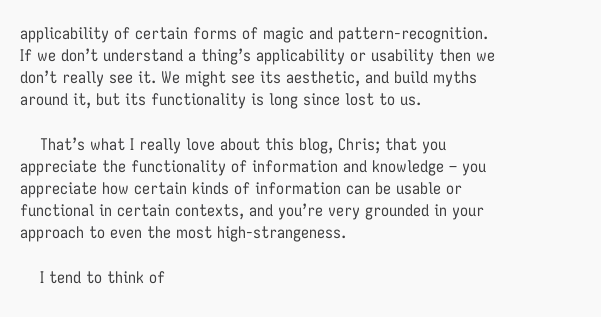applicability of certain forms of magic and pattern-recognition. If we don’t understand a thing’s applicability or usability then we don’t really see it. We might see its aesthetic, and build myths around it, but its functionality is long since lost to us.

    That’s what I really love about this blog, Chris; that you appreciate the functionality of information and knowledge – you appreciate how certain kinds of information can be usable or functional in certain contexts, and you’re very grounded in your approach to even the most high-strangeness.

    I tend to think of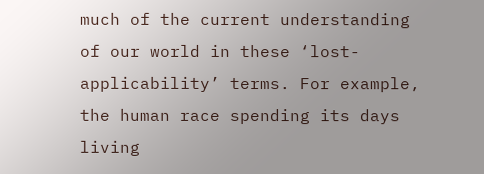much of the current understanding of our world in these ‘lost-applicability’ terms. For example, the human race spending its days living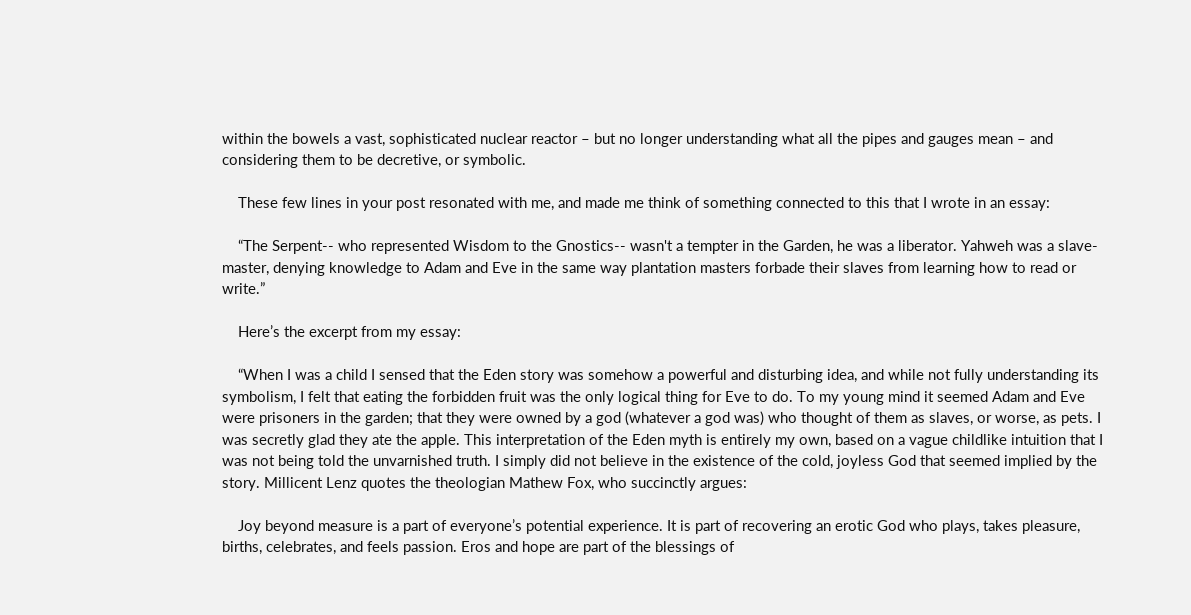within the bowels a vast, sophisticated nuclear reactor – but no longer understanding what all the pipes and gauges mean – and considering them to be decretive, or symbolic.

    These few lines in your post resonated with me, and made me think of something connected to this that I wrote in an essay:

    “The Serpent-- who represented Wisdom to the Gnostics-- wasn't a tempter in the Garden, he was a liberator. Yahweh was a slave-master, denying knowledge to Adam and Eve in the same way plantation masters forbade their slaves from learning how to read or write.”

    Here’s the excerpt from my essay:

    “When I was a child I sensed that the Eden story was somehow a powerful and disturbing idea, and while not fully understanding its symbolism, I felt that eating the forbidden fruit was the only logical thing for Eve to do. To my young mind it seemed Adam and Eve were prisoners in the garden; that they were owned by a god (whatever a god was) who thought of them as slaves, or worse, as pets. I was secretly glad they ate the apple. This interpretation of the Eden myth is entirely my own, based on a vague childlike intuition that I was not being told the unvarnished truth. I simply did not believe in the existence of the cold, joyless God that seemed implied by the story. Millicent Lenz quotes the theologian Mathew Fox, who succinctly argues:

    Joy beyond measure is a part of everyone’s potential experience. It is part of recovering an erotic God who plays, takes pleasure, births, celebrates, and feels passion. Eros and hope are part of the blessings of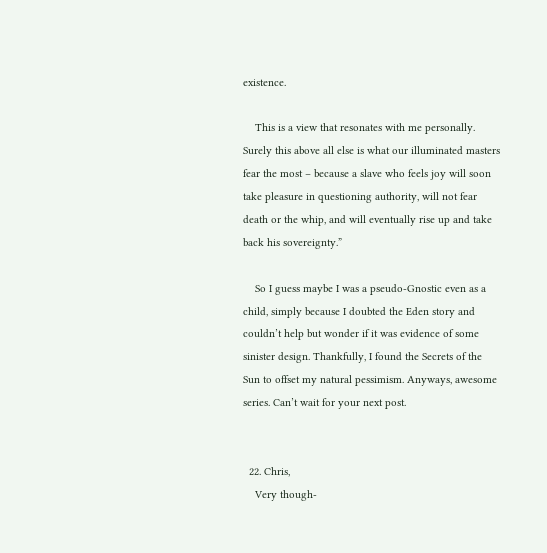existence.

    This is a view that resonates with me personally. Surely this above all else is what our illuminated masters fear the most – because a slave who feels joy will soon take pleasure in questioning authority, will not fear death or the whip, and will eventually rise up and take back his sovereignty.”

    So I guess maybe I was a pseudo-Gnostic even as a child, simply because I doubted the Eden story and couldn’t help but wonder if it was evidence of some sinister design. Thankfully, I found the Secrets of the Sun to offset my natural pessimism. Anyways, awesome series. Can’t wait for your next post.


  22. Chris,
    Very though-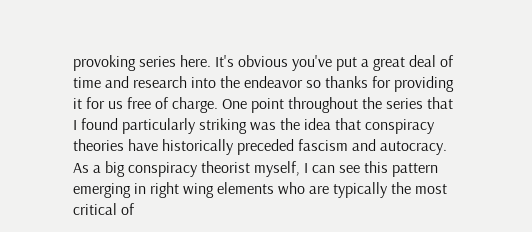provoking series here. It's obvious you've put a great deal of time and research into the endeavor so thanks for providing it for us free of charge. One point throughout the series that I found particularly striking was the idea that conspiracy theories have historically preceded fascism and autocracy. As a big conspiracy theorist myself, I can see this pattern emerging in right wing elements who are typically the most critical of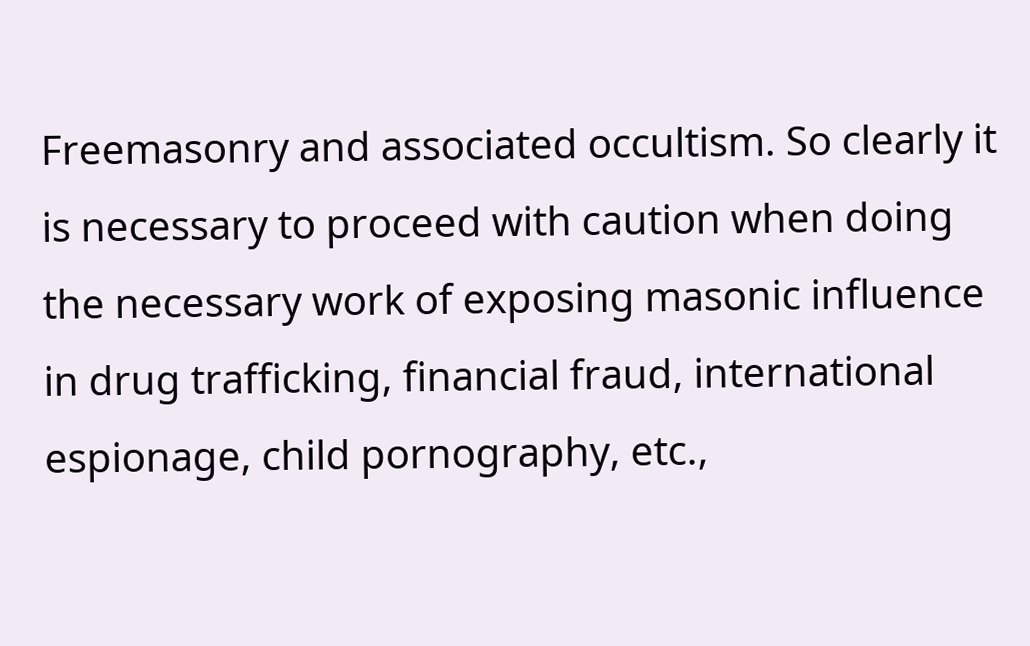Freemasonry and associated occultism. So clearly it is necessary to proceed with caution when doing the necessary work of exposing masonic influence in drug trafficking, financial fraud, international espionage, child pornography, etc.,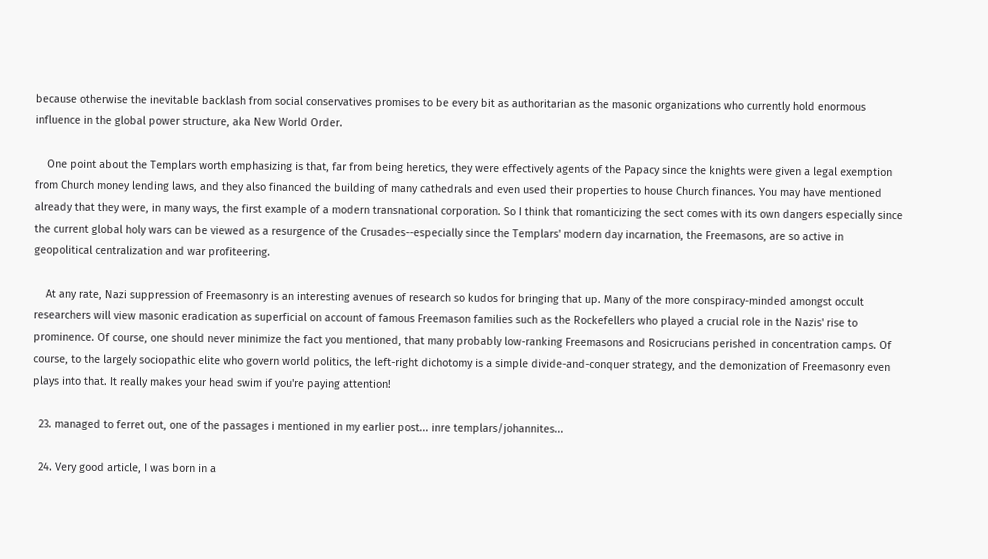because otherwise the inevitable backlash from social conservatives promises to be every bit as authoritarian as the masonic organizations who currently hold enormous influence in the global power structure, aka New World Order.

    One point about the Templars worth emphasizing is that, far from being heretics, they were effectively agents of the Papacy since the knights were given a legal exemption from Church money lending laws, and they also financed the building of many cathedrals and even used their properties to house Church finances. You may have mentioned already that they were, in many ways, the first example of a modern transnational corporation. So I think that romanticizing the sect comes with its own dangers especially since the current global holy wars can be viewed as a resurgence of the Crusades--especially since the Templars' modern day incarnation, the Freemasons, are so active in geopolitical centralization and war profiteering.

    At any rate, Nazi suppression of Freemasonry is an interesting avenues of research so kudos for bringing that up. Many of the more conspiracy-minded amongst occult researchers will view masonic eradication as superficial on account of famous Freemason families such as the Rockefellers who played a crucial role in the Nazis' rise to prominence. Of course, one should never minimize the fact you mentioned, that many probably low-ranking Freemasons and Rosicrucians perished in concentration camps. Of course, to the largely sociopathic elite who govern world politics, the left-right dichotomy is a simple divide-and-conquer strategy, and the demonization of Freemasonry even plays into that. It really makes your head swim if you're paying attention!

  23. managed to ferret out, one of the passages i mentioned in my earlier post... inre templars/johannites...

  24. Very good article, I was born in a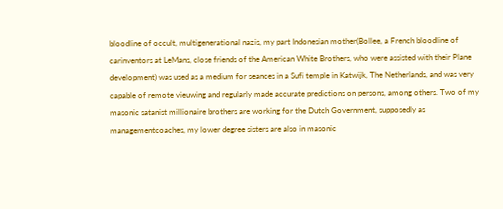bloodline of occult, multigenerational nazis, my part Indonesian mother(Bollee, a French bloodline of carinventors at LeMans, close friends of the American White Brothers, who were assisted with their Plane development) was used as a medium for seances in a Sufi temple in Katwijk, The Netherlands, and was very capable of remote vieuwing and regularly made accurate predictions on persons, among others. Two of my masonic satanist millionaire brothers are working for the Dutch Government, supposedly as managementcoaches, my lower degree sisters are also in masonic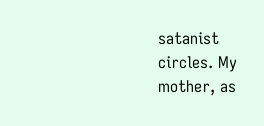satanist circles. My mother, as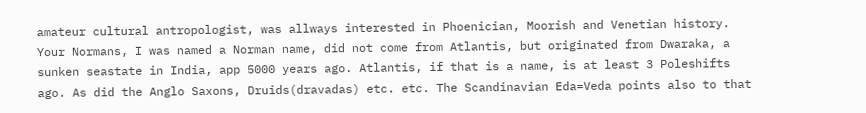amateur cultural antropologist, was allways interested in Phoenician, Moorish and Venetian history. Your Normans, I was named a Norman name, did not come from Atlantis, but originated from Dwaraka, a sunken seastate in India, app 5000 years ago. Atlantis, if that is a name, is at least 3 Poleshifts ago. As did the Anglo Saxons, Druids(dravadas) etc. etc. The Scandinavian Eda=Veda points also to that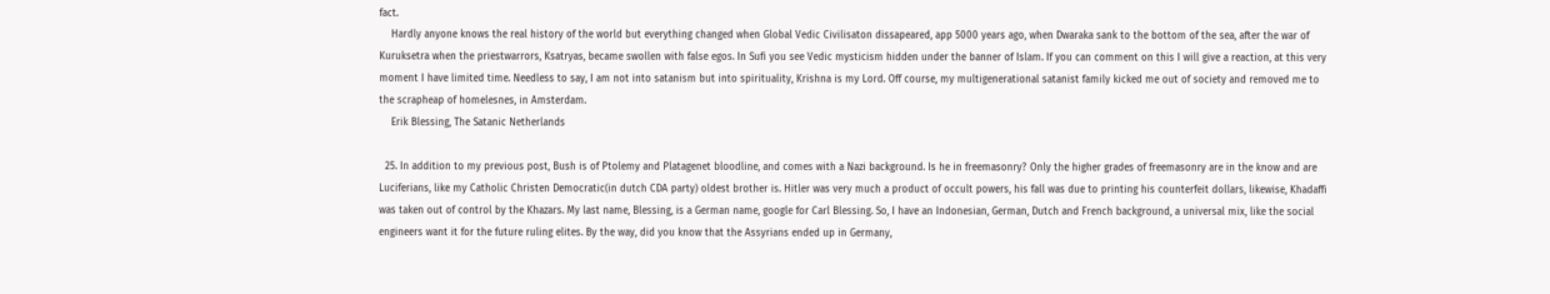fact.
    Hardly anyone knows the real history of the world but everything changed when Global Vedic Civilisaton dissapeared, app 5000 years ago, when Dwaraka sank to the bottom of the sea, after the war of Kuruksetra when the priestwarrors, Ksatryas, became swollen with false egos. In Sufi you see Vedic mysticism hidden under the banner of Islam. If you can comment on this I will give a reaction, at this very moment I have limited time. Needless to say, I am not into satanism but into spirituality, Krishna is my Lord. Off course, my multigenerational satanist family kicked me out of society and removed me to the scrapheap of homelesnes, in Amsterdam.
    Erik Blessing, The Satanic Netherlands

  25. In addition to my previous post, Bush is of Ptolemy and Platagenet bloodline, and comes with a Nazi background. Is he in freemasonry? Only the higher grades of freemasonry are in the know and are Luciferians, like my Catholic Christen Democratic(in dutch CDA party) oldest brother is. Hitler was very much a product of occult powers, his fall was due to printing his counterfeit dollars, likewise, Khadaffi was taken out of control by the Khazars. My last name, Blessing, is a German name, google for Carl Blessing. So, I have an Indonesian, German, Dutch and French background, a universal mix, like the social engineers want it for the future ruling elites. By the way, did you know that the Assyrians ended up in Germany,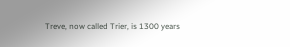Treve, now called Trier, is 1300 years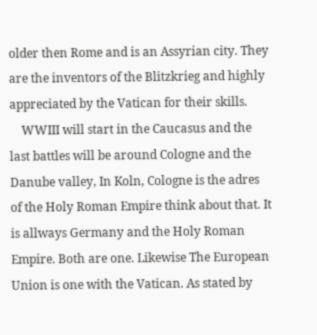older then Rome and is an Assyrian city. They are the inventors of the Blitzkrieg and highly appreciated by the Vatican for their skills.
    WWIII will start in the Caucasus and the last battles will be around Cologne and the Danube valley, In Koln, Cologne is the adres of the Holy Roman Empire think about that. It is allways Germany and the Holy Roman Empire. Both are one. Likewise The European Union is one with the Vatican. As stated by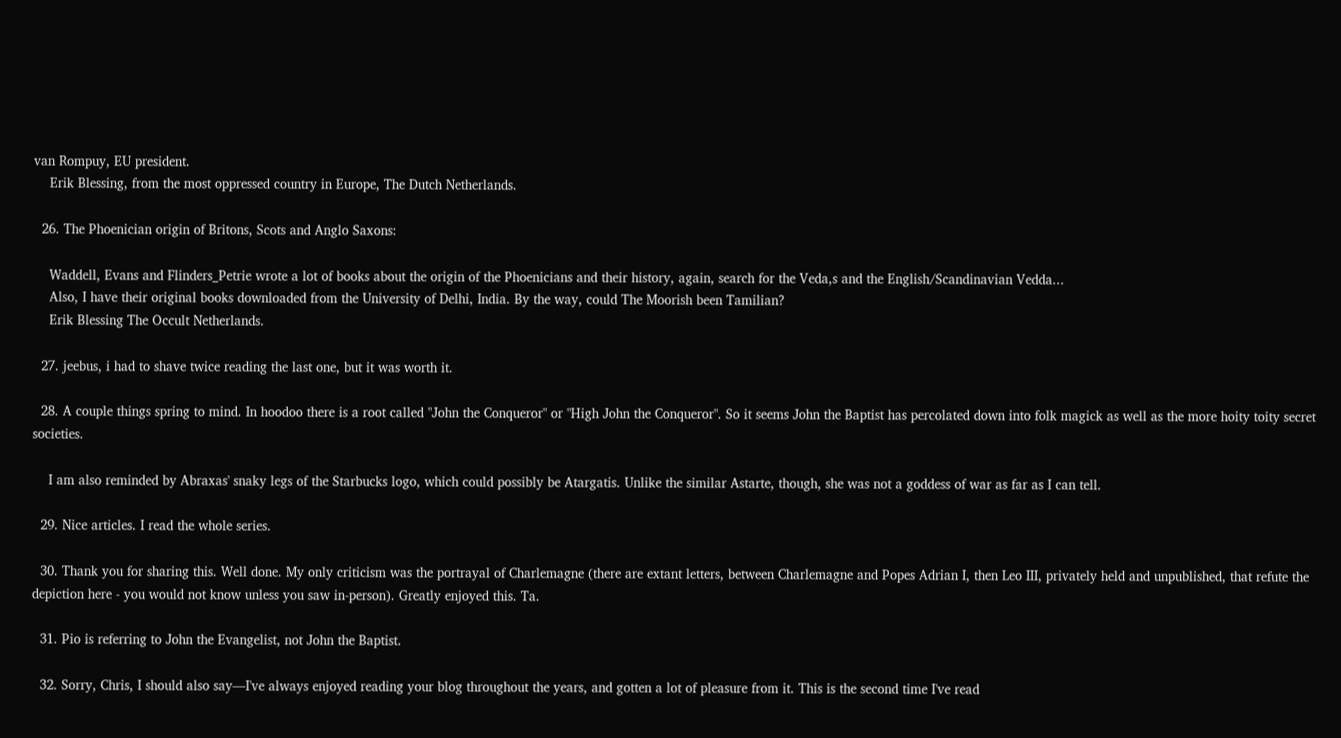van Rompuy, EU president.
    Erik Blessing, from the most oppressed country in Europe, The Dutch Netherlands.

  26. The Phoenician origin of Britons, Scots and Anglo Saxons:

    Waddell, Evans and Flinders_Petrie wrote a lot of books about the origin of the Phoenicians and their history, again, search for the Veda,s and the English/Scandinavian Vedda...
    Also, I have their original books downloaded from the University of Delhi, India. By the way, could The Moorish been Tamilian?
    Erik Blessing The Occult Netherlands.

  27. jeebus, i had to shave twice reading the last one, but it was worth it.

  28. A couple things spring to mind. In hoodoo there is a root called "John the Conqueror" or "High John the Conqueror". So it seems John the Baptist has percolated down into folk magick as well as the more hoity toity secret societies.

    I am also reminded by Abraxas' snaky legs of the Starbucks logo, which could possibly be Atargatis. Unlike the similar Astarte, though, she was not a goddess of war as far as I can tell.

  29. Nice articles. I read the whole series.

  30. Thank you for sharing this. Well done. My only criticism was the portrayal of Charlemagne (there are extant letters, between Charlemagne and Popes Adrian I, then Leo III, privately held and unpublished, that refute the depiction here - you would not know unless you saw in-person). Greatly enjoyed this. Ta.

  31. Pio is referring to John the Evangelist, not John the Baptist.

  32. Sorry, Chris, I should also say—I've always enjoyed reading your blog throughout the years, and gotten a lot of pleasure from it. This is the second time I've read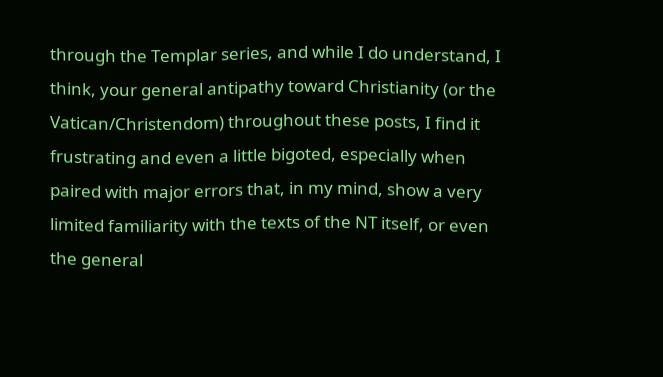through the Templar series, and while I do understand, I think, your general antipathy toward Christianity (or the Vatican/Christendom) throughout these posts, I find it frustrating and even a little bigoted, especially when paired with major errors that, in my mind, show a very limited familiarity with the texts of the NT itself, or even the general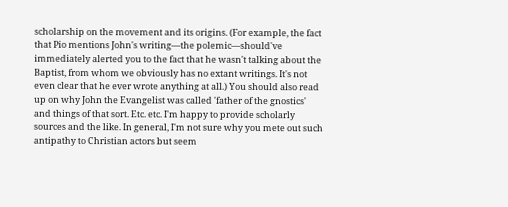scholarship on the movement and its origins. (For example, the fact that Pio mentions John's writing—the polemic—should've immediately alerted you to the fact that he wasn't talking about the Baptist, from whom we obviously has no extant writings. It's not even clear that he ever wrote anything at all.) You should also read up on why John the Evangelist was called 'father of the gnostics' and things of that sort. Etc. etc. I'm happy to provide scholarly sources and the like. In general, I'm not sure why you mete out such antipathy to Christian actors but seem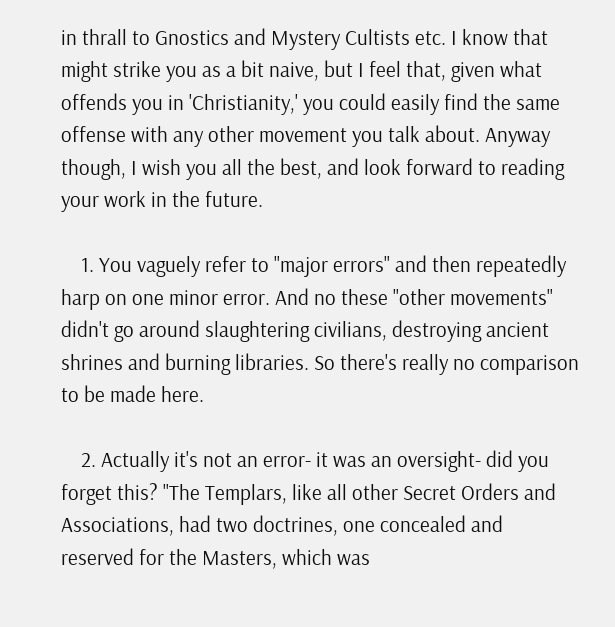in thrall to Gnostics and Mystery Cultists etc. I know that might strike you as a bit naive, but I feel that, given what offends you in 'Christianity,' you could easily find the same offense with any other movement you talk about. Anyway though, I wish you all the best, and look forward to reading your work in the future.

    1. You vaguely refer to "major errors" and then repeatedly harp on one minor error. And no these "other movements" didn't go around slaughtering civilians, destroying ancient shrines and burning libraries. So there's really no comparison to be made here.

    2. Actually it's not an error- it was an oversight- did you forget this? "The Templars, like all other Secret Orders and Associations, had two doctrines, one concealed and reserved for the Masters, which was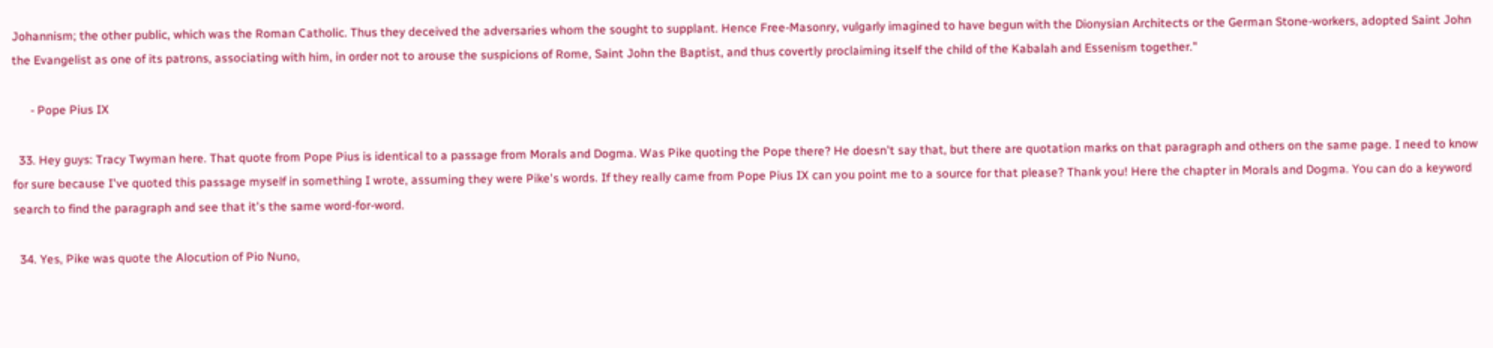Johannism; the other public, which was the Roman Catholic. Thus they deceived the adversaries whom the sought to supplant. Hence Free-Masonry, vulgarly imagined to have begun with the Dionysian Architects or the German Stone-workers, adopted Saint John the Evangelist as one of its patrons, associating with him, in order not to arouse the suspicions of Rome, Saint John the Baptist, and thus covertly proclaiming itself the child of the Kabalah and Essenism together."

      - Pope Pius IX

  33. Hey guys: Tracy Twyman here. That quote from Pope Pius is identical to a passage from Morals and Dogma. Was Pike quoting the Pope there? He doesn't say that, but there are quotation marks on that paragraph and others on the same page. I need to know for sure because I've quoted this passage myself in something I wrote, assuming they were Pike's words. If they really came from Pope Pius IX can you point me to a source for that please? Thank you! Here the chapter in Morals and Dogma. You can do a keyword search to find the paragraph and see that it's the same word-for-word.

  34. Yes, Pike was quote the Alocution of Pio Nuno,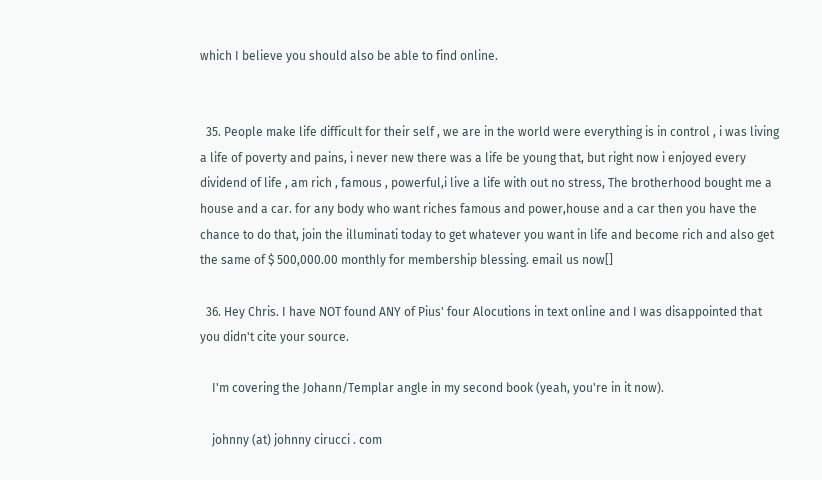which I believe you should also be able to find online.


  35. People make life difficult for their self , we are in the world were everything is in control , i was living a life of poverty and pains, i never new there was a life be young that, but right now i enjoyed every dividend of life , am rich , famous , powerful,i live a life with out no stress, The brotherhood bought me a house and a car. for any body who want riches famous and power,house and a car then you have the chance to do that, join the illuminati today to get whatever you want in life and become rich and also get the same of $ 500,000.00 monthly for membership blessing. email us now[]

  36. Hey Chris. I have NOT found ANY of Pius' four Alocutions in text online and I was disappointed that you didn't cite your source.

    I'm covering the Johann/Templar angle in my second book (yeah, you're in it now).

    johnny (at) johnny cirucci . com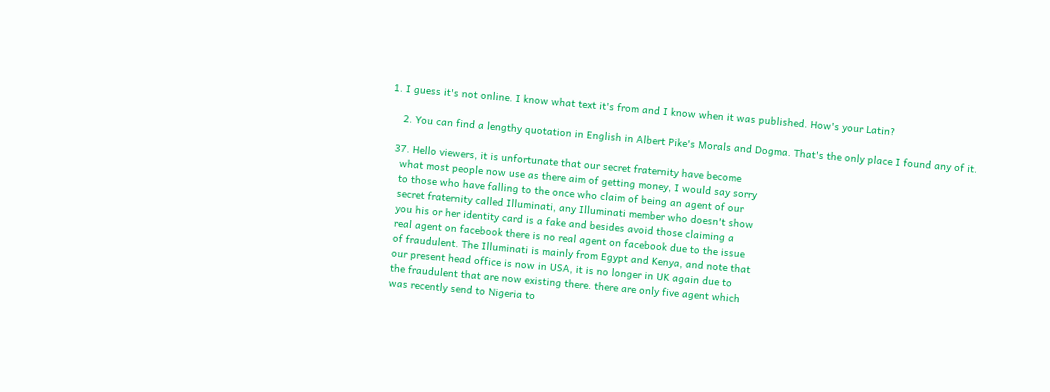1. I guess it's not online. I know what text it's from and I know when it was published. How's your Latin?

    2. You can find a lengthy quotation in English in Albert Pike's Morals and Dogma. That's the only place I found any of it.

  37. Hello viewers, it is unfortunate that our secret fraternity have become
    what most people now use as there aim of getting money, I would say sorry
    to those who have falling to the once who claim of being an agent of our
    secret fraternity called Illuminati, any Illuminati member who doesn't show
    you his or her identity card is a fake and besides avoid those claiming a
    real agent on facebook there is no real agent on facebook due to the issue
    of fraudulent. The Illuminati is mainly from Egypt and Kenya, and note that
    our present head office is now in USA, it is no longer in UK again due to
    the fraudulent that are now existing there. there are only five agent which
    was recently send to Nigeria to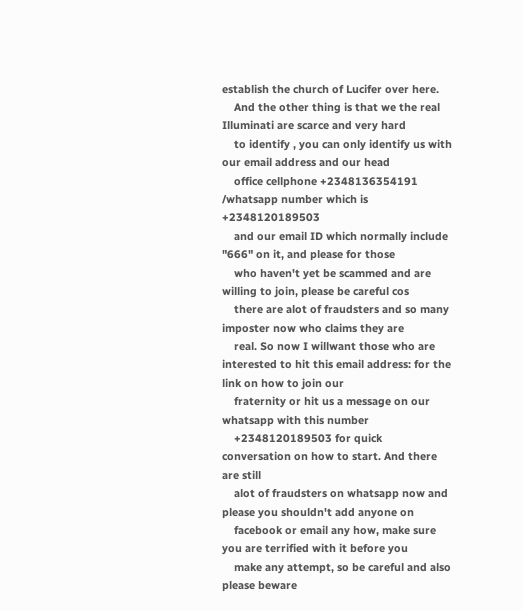establish the church of Lucifer over here.
    And the other thing is that we the real Illuminati are scarce and very hard
    to identify , you can only identify us with our email address and our head
    office cellphone +2348136354191 /whatsapp number which is +2348120189503
    and our email ID which normally include "666" on it, and please for those
    who haven't yet be scammed and are willing to join, please be careful cos
    there are alot of fraudsters and so many imposter now who claims they are
    real. So now I willwant those who are interested to hit this email address: for the link on how to join our
    fraternity or hit us a message on our whatsapp with this number
    +2348120189503 for quick conversation on how to start. And there are still
    alot of fraudsters on whatsapp now and please you shouldn't add anyone on
    facebook or email any how, make sure you are terrified with it before you
    make any attempt, so be careful and also please beware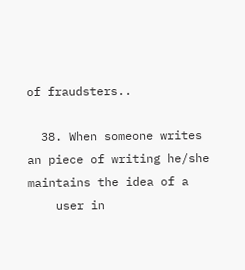of fraudsters..

  38. When someone writes an piece of writing he/she maintains the idea of a
    user in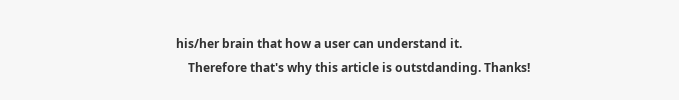his/her brain that how a user can understand it.
    Therefore that's why this article is outstdanding. Thanks!